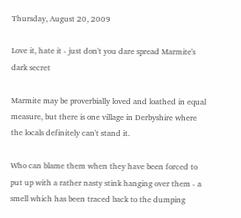Thursday, August 20, 2009

Love it, hate it - just don't you dare spread Marmite's dark secret

Marmite may be proverbially loved and loathed in equal measure, but there is one village in Derbyshire where the locals definitely can't stand it.

Who can blame them when they have been forced to put up with a rather nasty stink hanging over them - a smell which has been traced back to the dumping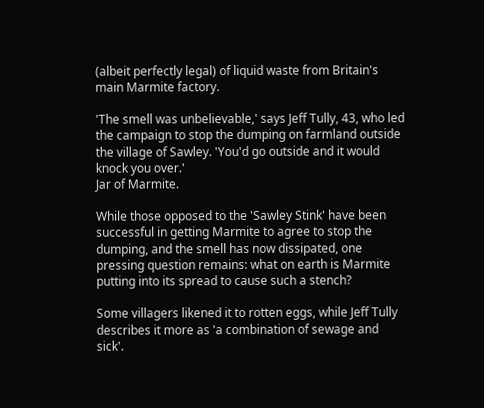(albeit perfectly legal) of liquid waste from Britain's main Marmite factory.

'The smell was unbelievable,' says Jeff Tully, 43, who led the campaign to stop the dumping on farmland outside the village of Sawley. 'You'd go outside and it would knock you over.'
Jar of Marmite.

While those opposed to the 'Sawley Stink' have been successful in getting Marmite to agree to stop the dumping, and the smell has now dissipated, one pressing question remains: what on earth is Marmite putting into its spread to cause such a stench?

Some villagers likened it to rotten eggs, while Jeff Tully describes it more as 'a combination of sewage and sick'.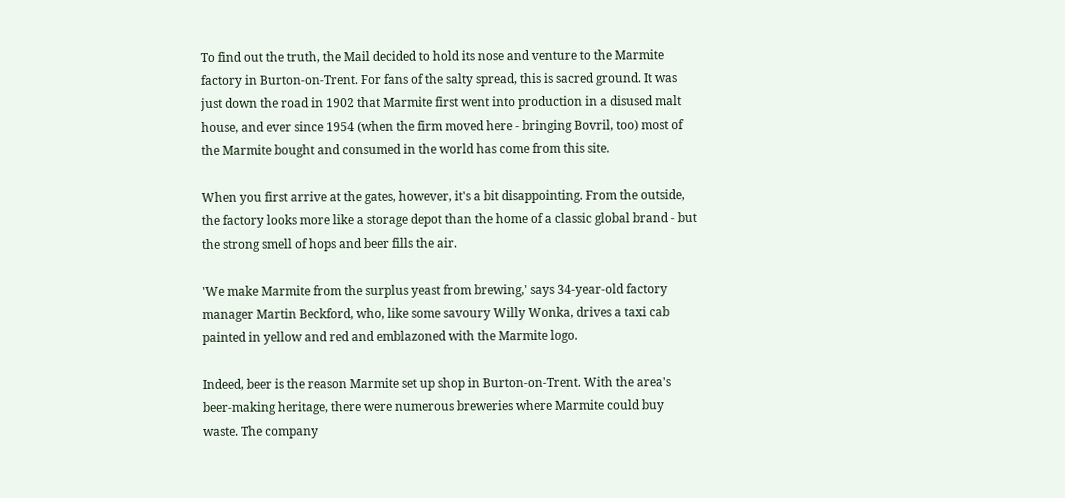To find out the truth, the Mail decided to hold its nose and venture to the Marmite factory in Burton-on-Trent. For fans of the salty spread, this is sacred ground. It was just down the road in 1902 that Marmite first went into production in a disused malt house, and ever since 1954 (when the firm moved here - bringing Bovril, too) most of the Marmite bought and consumed in the world has come from this site.

When you first arrive at the gates, however, it's a bit disappointing. From the outside, the factory looks more like a storage depot than the home of a classic global brand - but the strong smell of hops and beer fills the air.

'We make Marmite from the surplus yeast from brewing,' says 34-year-old factory manager Martin Beckford, who, like some savoury Willy Wonka, drives a taxi cab painted in yellow and red and emblazoned with the Marmite logo.

Indeed, beer is the reason Marmite set up shop in Burton-on-Trent. With the area's beer-making heritage, there were numerous breweries where Marmite could buy waste. The company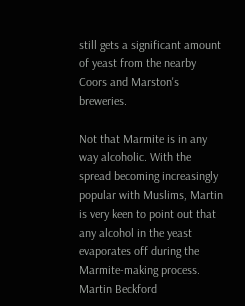still gets a significant amount of yeast from the nearby Coors and Marston's breweries.

Not that Marmite is in any way alcoholic. With the spread becoming increasingly popular with Muslims, Martin is very keen to point out that any alcohol in the yeast evaporates off during the Marmite-making process.
Martin Beckford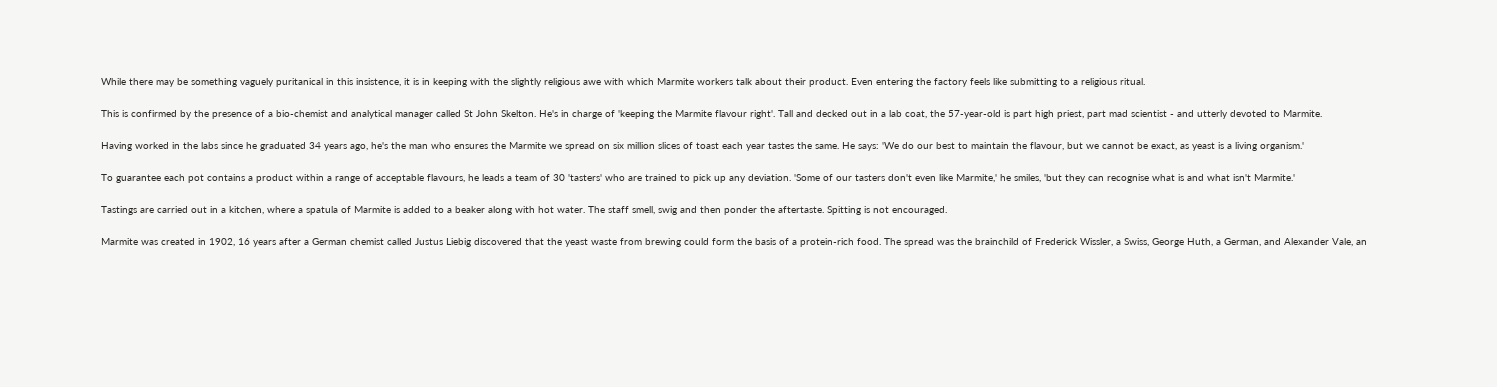While there may be something vaguely puritanical in this insistence, it is in keeping with the slightly religious awe with which Marmite workers talk about their product. Even entering the factory feels like submitting to a religious ritual.

This is confirmed by the presence of a bio-chemist and analytical manager called St John Skelton. He's in charge of 'keeping the Marmite flavour right'. Tall and decked out in a lab coat, the 57-year-old is part high priest, part mad scientist - and utterly devoted to Marmite.

Having worked in the labs since he graduated 34 years ago, he's the man who ensures the Marmite we spread on six million slices of toast each year tastes the same. He says: 'We do our best to maintain the flavour, but we cannot be exact, as yeast is a living organism.'

To guarantee each pot contains a product within a range of acceptable flavours, he leads a team of 30 'tasters' who are trained to pick up any deviation. 'Some of our tasters don't even like Marmite,' he smiles, 'but they can recognise what is and what isn't Marmite.'

Tastings are carried out in a kitchen, where a spatula of Marmite is added to a beaker along with hot water. The staff smell, swig and then ponder the aftertaste. Spitting is not encouraged.

Marmite was created in 1902, 16 years after a German chemist called Justus Liebig discovered that the yeast waste from brewing could form the basis of a protein-rich food. The spread was the brainchild of Frederick Wissler, a Swiss, George Huth, a German, and Alexander Vale, an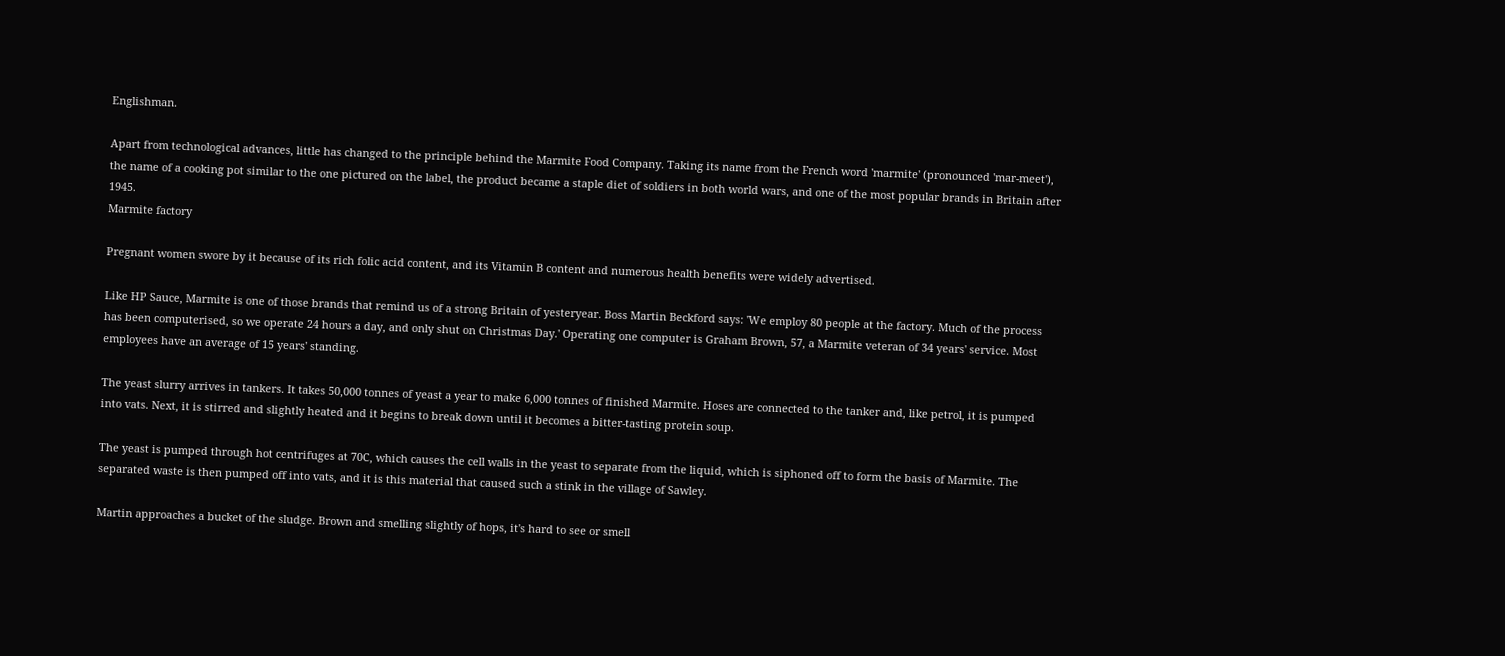Englishman.

Apart from technological advances, little has changed to the principle behind the Marmite Food Company. Taking its name from the French word 'marmite' (pronounced 'mar-meet'), the name of a cooking pot similar to the one pictured on the label, the product became a staple diet of soldiers in both world wars, and one of the most popular brands in Britain after 1945.
Marmite factory

Pregnant women swore by it because of its rich folic acid content, and its Vitamin B content and numerous health benefits were widely advertised.

Like HP Sauce, Marmite is one of those brands that remind us of a strong Britain of yesteryear. Boss Martin Beckford says: 'We employ 80 people at the factory. Much of the process has been computerised, so we operate 24 hours a day, and only shut on Christmas Day.' Operating one computer is Graham Brown, 57, a Marmite veteran of 34 years' service. Most employees have an average of 15 years' standing.

The yeast slurry arrives in tankers. It takes 50,000 tonnes of yeast a year to make 6,000 tonnes of finished Marmite. Hoses are connected to the tanker and, like petrol, it is pumped into vats. Next, it is stirred and slightly heated and it begins to break down until it becomes a bitter-tasting protein soup.

The yeast is pumped through hot centrifuges at 70C, which causes the cell walls in the yeast to separate from the liquid, which is siphoned off to form the basis of Marmite. The separated waste is then pumped off into vats, and it is this material that caused such a stink in the village of Sawley.

Martin approaches a bucket of the sludge. Brown and smelling slightly of hops, it's hard to see or smell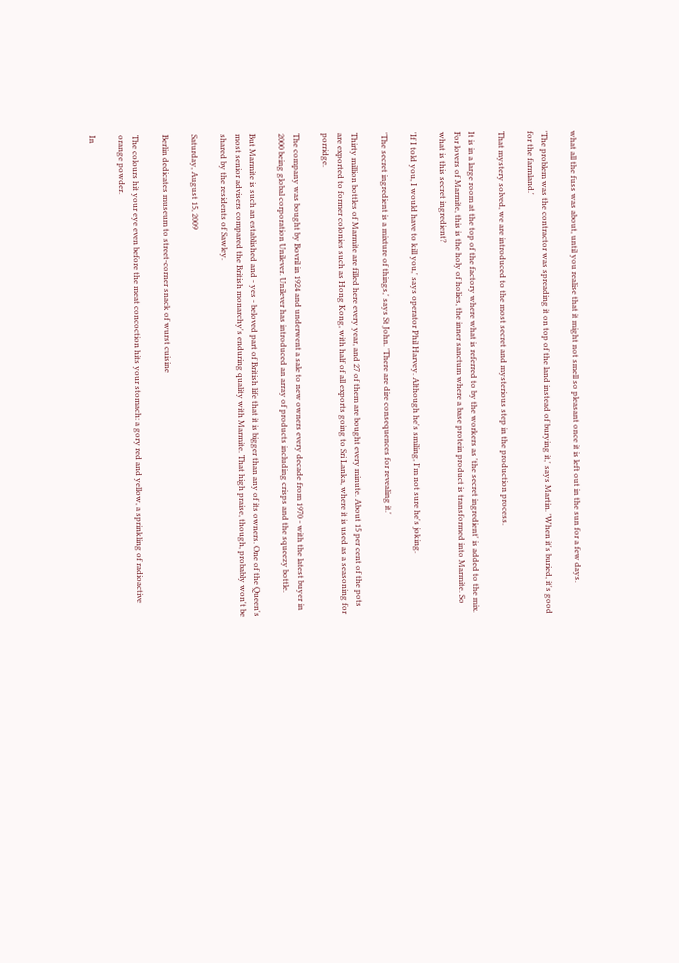what all the fuss was about, until you realise that it might not smell so pleasant once it is left out in the sun for a few days.

'The problem was the contractor was spreading it on top of the land instead of burying it,' says Martin. 'When it's buried, it's good for the farmland.'

That mystery solved, we are introduced to the most secret and mysterious step in the production process.

It is in a large room at the top of the factory where what is referred to by the workers as 'the secret ingredient' is added to the mix. For lovers of Marmite, this is the holy of holies, the inner sanctum where a base protein product is transformed into Marmite. So what is this secret ingredient?

'If I told you, I would have to kill you,' says operator Phil Harvey. Although he's smiling, I'm not sure he's joking.

'The secret ingredient is a mixture of things,' says St John. 'There are dire consequences for revealing it.'

Thirty million bottles of Marmite are filled here every year, and 27 of them are bought every minute. About 15 per cent of the pots are exported to former colonies such as Hong Kong, with half of all exports going to Sri Lanka, where it is used as a seasoning for porridge.

The company was bought by Bovril in 1924 and underwent a sale to new owners every decade from 1970 - with the latest buyer in 2000 being global corporation Unilever. Unilever has introduced an array of products including crisps and the squeezy bottle.

But Marmite is such an established and - yes - beloved part of British life that it is bigger than any of its owners. One of the Queen's most senior advisers compared the British monarchy's enduring quality with Marmite. That high praise, though, probably won't be shared by the residents of Sawley.

Saturday, August 15, 2009

Berlin dedicates museum to street-corner snack of wurst cuisine

The colours hit your eye even before the meat concoction hits your stomach: a gory red and yellow, a sprinkling of radioactive orange powder.

In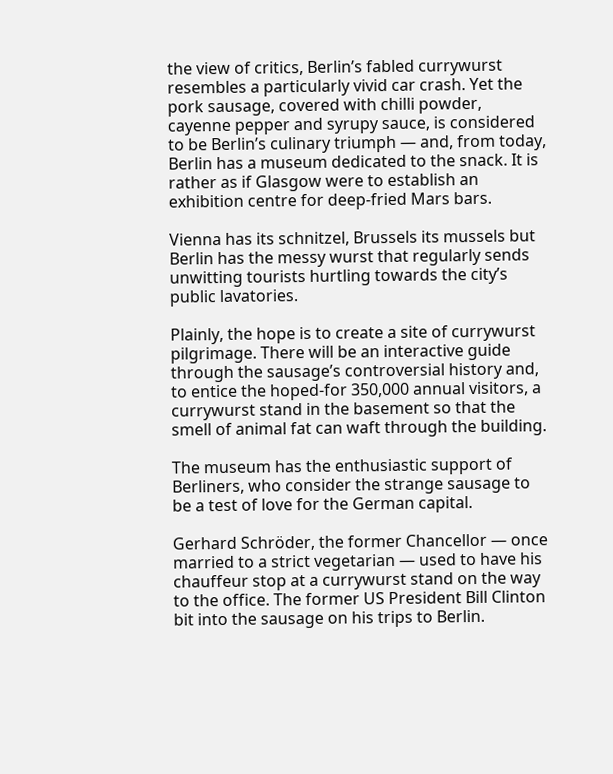the view of critics, Berlin’s fabled currywurst resembles a particularly vivid car crash. Yet the pork sausage, covered with chilli powder, cayenne pepper and syrupy sauce, is considered to be Berlin’s culinary triumph — and, from today, Berlin has a museum dedicated to the snack. It is rather as if Glasgow were to establish an exhibition centre for deep-fried Mars bars.

Vienna has its schnitzel, Brussels its mussels but Berlin has the messy wurst that regularly sends unwitting tourists hurtling towards the city’s public lavatories.

Plainly, the hope is to create a site of currywurst pilgrimage. There will be an interactive guide through the sausage’s controversial history and, to entice the hoped-for 350,000 annual visitors, a currywurst stand in the basement so that the smell of animal fat can waft through the building.

The museum has the enthusiastic support of Berliners, who consider the strange sausage to be a test of love for the German capital.

Gerhard Schröder, the former Chancellor — once married to a strict vegetarian — used to have his chauffeur stop at a currywurst stand on the way to the office. The former US President Bill Clinton bit into the sausage on his trips to Berlin.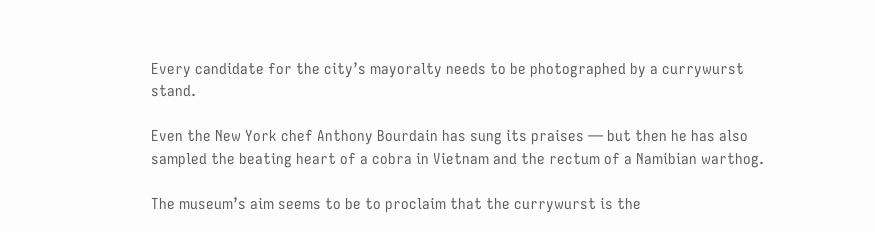Every candidate for the city’s mayoralty needs to be photographed by a currywurst stand.

Even the New York chef Anthony Bourdain has sung its praises — but then he has also sampled the beating heart of a cobra in Vietnam and the rectum of a Namibian warthog.

The museum’s aim seems to be to proclaim that the currywurst is the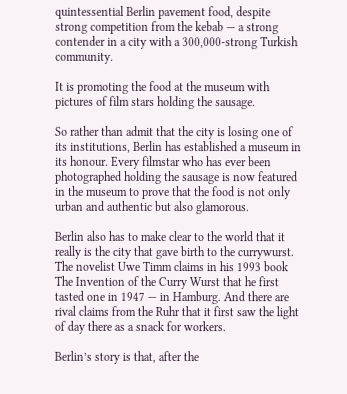quintessential Berlin pavement food, despite strong competition from the kebab — a strong contender in a city with a 300,000-strong Turkish community.

It is promoting the food at the museum with pictures of film stars holding the sausage.

So rather than admit that the city is losing one of its institutions, Berlin has established a museum in its honour. Every filmstar who has ever been photographed holding the sausage is now featured in the museum to prove that the food is not only urban and authentic but also glamorous.

Berlin also has to make clear to the world that it really is the city that gave birth to the currywurst. The novelist Uwe Timm claims in his 1993 book The Invention of the Curry Wurst that he first tasted one in 1947 — in Hamburg. And there are rival claims from the Ruhr that it first saw the light of day there as a snack for workers.

Berlin’s story is that, after the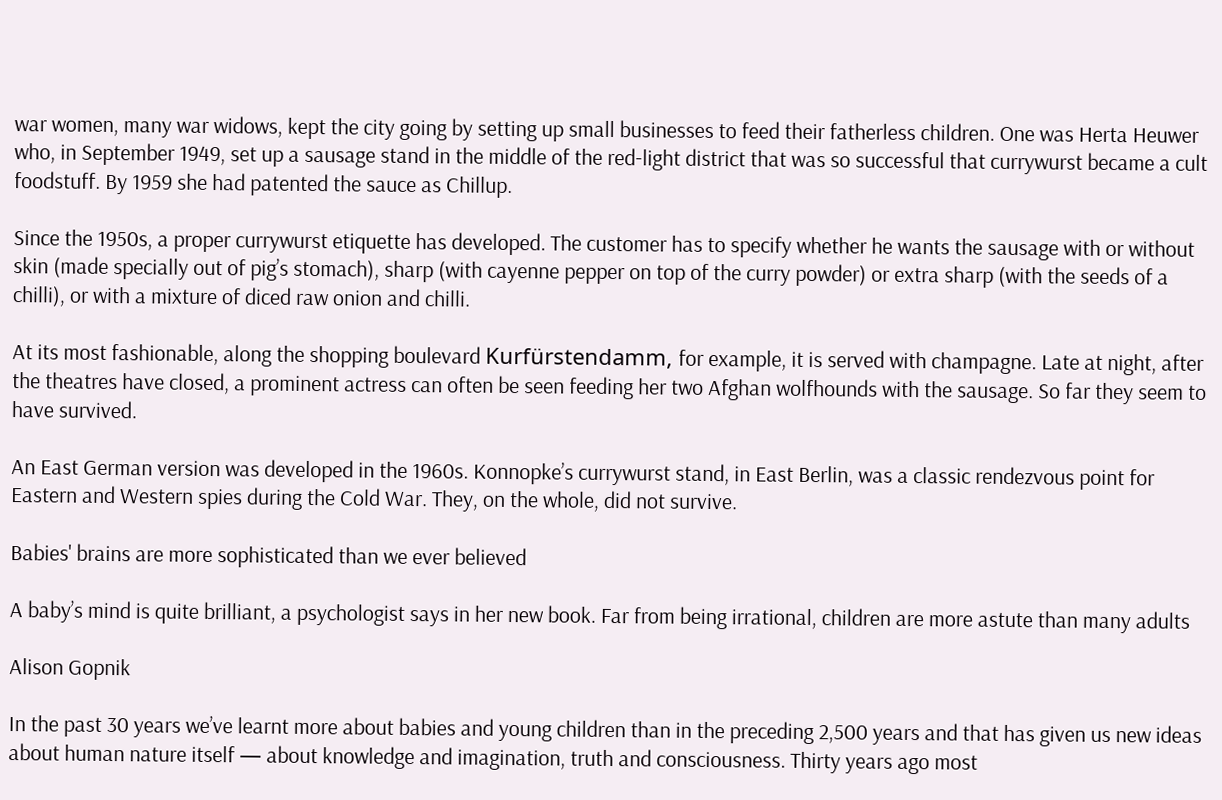war women, many war widows, kept the city going by setting up small businesses to feed their fatherless children. One was Herta Heuwer who, in September 1949, set up a sausage stand in the middle of the red-light district that was so successful that currywurst became a cult foodstuff. By 1959 she had patented the sauce as Chillup.

Since the 1950s, a proper currywurst etiquette has developed. The customer has to specify whether he wants the sausage with or without skin (made specially out of pig’s stomach), sharp (with cayenne pepper on top of the curry powder) or extra sharp (with the seeds of a chilli), or with a mixture of diced raw onion and chilli.

At its most fashionable, along the shopping boulevard Kurfürstendamm, for example, it is served with champagne. Late at night, after the theatres have closed, a prominent actress can often be seen feeding her two Afghan wolfhounds with the sausage. So far they seem to have survived.

An East German version was developed in the 1960s. Konnopke’s currywurst stand, in East Berlin, was a classic rendezvous point for Eastern and Western spies during the Cold War. They, on the whole, did not survive.

Babies' brains are more sophisticated than we ever believed

A baby’s mind is quite brilliant, a psychologist says in her new book. Far from being irrational, children are more astute than many adults

Alison Gopnik

In the past 30 years we’ve learnt more about babies and young children than in the preceding 2,500 years and that has given us new ideas about human nature itself — about knowledge and imagination, truth and consciousness. Thirty years ago most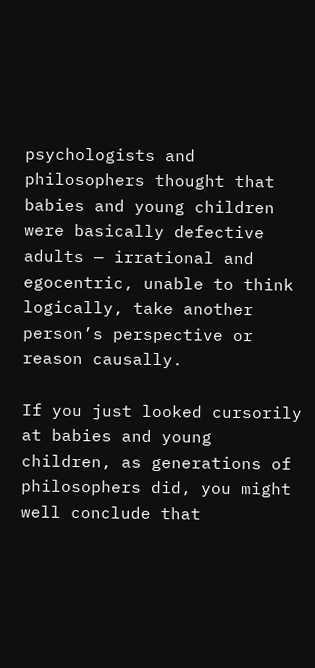psychologists and philosophers thought that babies and young children were basically defective adults — irrational and egocentric, unable to think logically, take another person’s perspective or reason causally.

If you just looked cursorily at babies and young children, as generations of philosophers did, you might well conclude that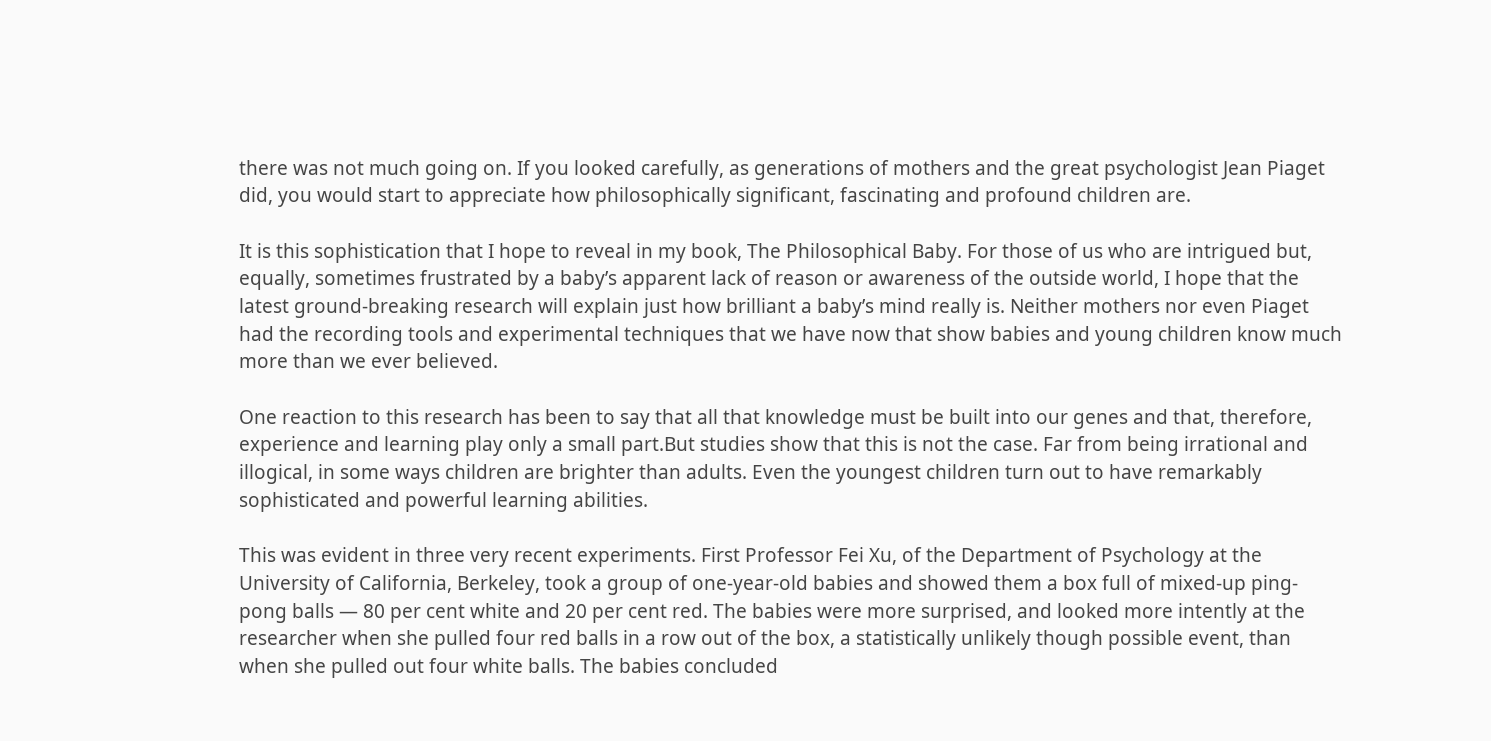there was not much going on. If you looked carefully, as generations of mothers and the great psychologist Jean Piaget did, you would start to appreciate how philosophically significant, fascinating and profound children are.

It is this sophistication that I hope to reveal in my book, The Philosophical Baby. For those of us who are intrigued but, equally, sometimes frustrated by a baby’s apparent lack of reason or awareness of the outside world, I hope that the latest ground-breaking research will explain just how brilliant a baby’s mind really is. Neither mothers nor even Piaget had the recording tools and experimental techniques that we have now that show babies and young children know much more than we ever believed.

One reaction to this research has been to say that all that knowledge must be built into our genes and that, therefore, experience and learning play only a small part.But studies show that this is not the case. Far from being irrational and illogical, in some ways children are brighter than adults. Even the youngest children turn out to have remarkably sophisticated and powerful learning abilities.

This was evident in three very recent experiments. First Professor Fei Xu, of the Department of Psychology at the University of California, Berkeley, took a group of one-year-old babies and showed them a box full of mixed-up ping-pong balls — 80 per cent white and 20 per cent red. The babies were more surprised, and looked more intently at the researcher when she pulled four red balls in a row out of the box, a statistically unlikely though possible event, than when she pulled out four white balls. The babies concluded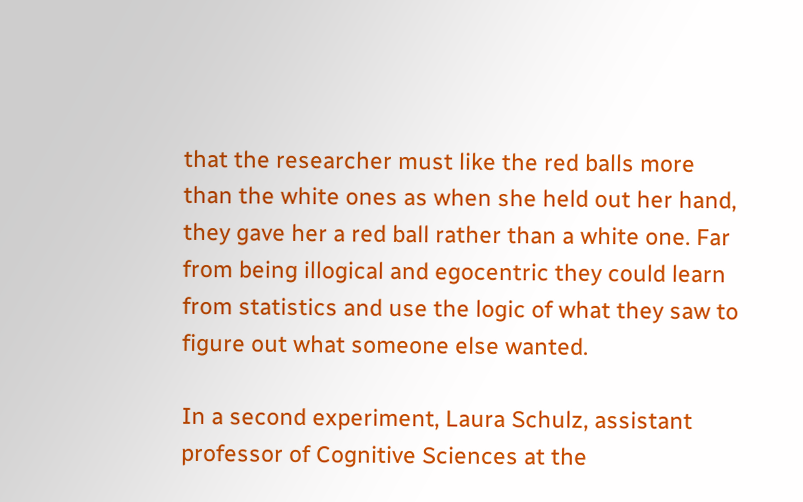that the researcher must like the red balls more than the white ones as when she held out her hand, they gave her a red ball rather than a white one. Far from being illogical and egocentric they could learn from statistics and use the logic of what they saw to figure out what someone else wanted.

In a second experiment, Laura Schulz, assistant professor of Cognitive Sciences at the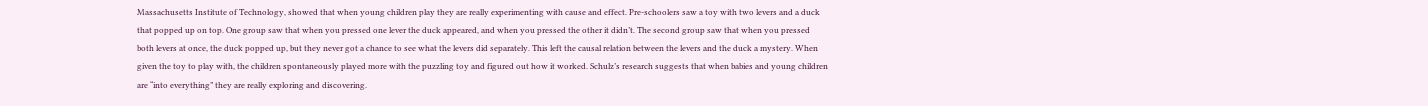Massachusetts Institute of Technology, showed that when young children play they are really experimenting with cause and effect. Pre-schoolers saw a toy with two levers and a duck that popped up on top. One group saw that when you pressed one lever the duck appeared, and when you pressed the other it didn’t. The second group saw that when you pressed both levers at once, the duck popped up, but they never got a chance to see what the levers did separately. This left the causal relation between the levers and the duck a mystery. When given the toy to play with, the children spontaneously played more with the puzzling toy and figured out how it worked. Schulz’s research suggests that when babies and young children are “into everything” they are really exploring and discovering.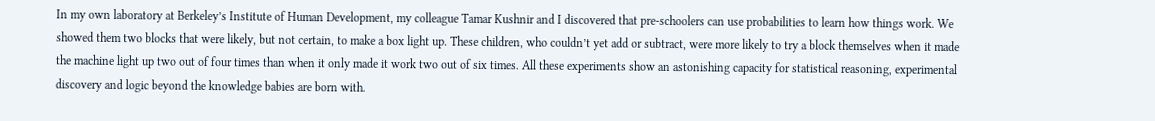In my own laboratory at Berkeley’s Institute of Human Development, my colleague Tamar Kushnir and I discovered that pre-schoolers can use probabilities to learn how things work. We showed them two blocks that were likely, but not certain, to make a box light up. These children, who couldn’t yet add or subtract, were more likely to try a block themselves when it made the machine light up two out of four times than when it only made it work two out of six times. All these experiments show an astonishing capacity for statistical reasoning, experimental discovery and logic beyond the knowledge babies are born with.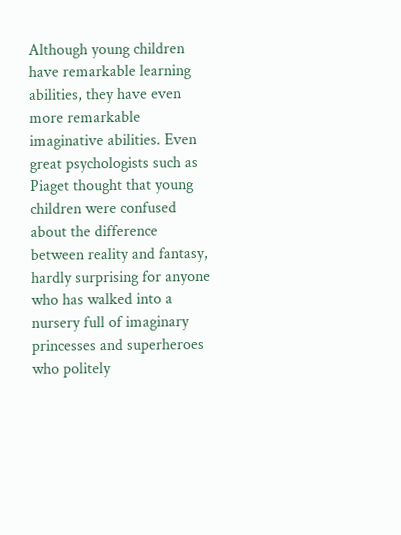Although young children have remarkable learning abilities, they have even more remarkable imaginative abilities. Even great psychologists such as Piaget thought that young children were confused about the difference between reality and fantasy, hardly surprising for anyone who has walked into a nursery full of imaginary princesses and superheroes who politely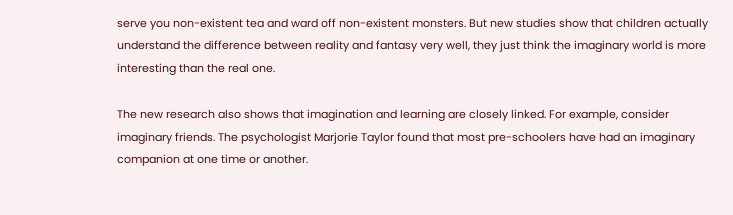serve you non-existent tea and ward off non-existent monsters. But new studies show that children actually understand the difference between reality and fantasy very well, they just think the imaginary world is more interesting than the real one.

The new research also shows that imagination and learning are closely linked. For example, consider imaginary friends. The psychologist Marjorie Taylor found that most pre-schoolers have had an imaginary companion at one time or another.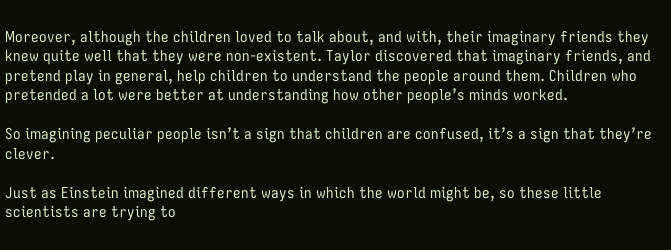Moreover, although the children loved to talk about, and with, their imaginary friends they knew quite well that they were non-existent. Taylor discovered that imaginary friends, and pretend play in general, help children to understand the people around them. Children who pretended a lot were better at understanding how other people’s minds worked.

So imagining peculiar people isn’t a sign that children are confused, it’s a sign that they’re clever.

Just as Einstein imagined different ways in which the world might be, so these little scientists are trying to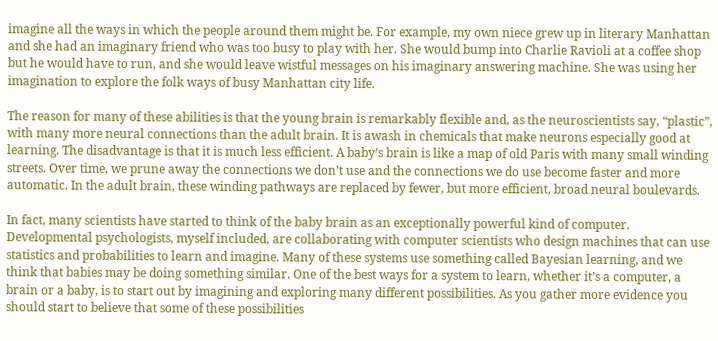imagine all the ways in which the people around them might be. For example, my own niece grew up in literary Manhattan and she had an imaginary friend who was too busy to play with her. She would bump into Charlie Ravioli at a coffee shop but he would have to run, and she would leave wistful messages on his imaginary answering machine. She was using her imagination to explore the folk ways of busy Manhattan city life.

The reason for many of these abilities is that the young brain is remarkably flexible and, as the neuroscientists say, “plastic”, with many more neural connections than the adult brain. It is awash in chemicals that make neurons especially good at learning. The disadvantage is that it is much less efficient. A baby’s brain is like a map of old Paris with many small winding streets. Over time, we prune away the connections we don’t use and the connections we do use become faster and more automatic. In the adult brain, these winding pathways are replaced by fewer, but more efficient, broad neural boulevards.

In fact, many scientists have started to think of the baby brain as an exceptionally powerful kind of computer. Developmental psychologists, myself included, are collaborating with computer scientists who design machines that can use statistics and probabilities to learn and imagine. Many of these systems use something called Bayesian learning, and we think that babies may be doing something similar. One of the best ways for a system to learn, whether it’s a computer, a brain or a baby, is to start out by imagining and exploring many different possibilities. As you gather more evidence you should start to believe that some of these possibilities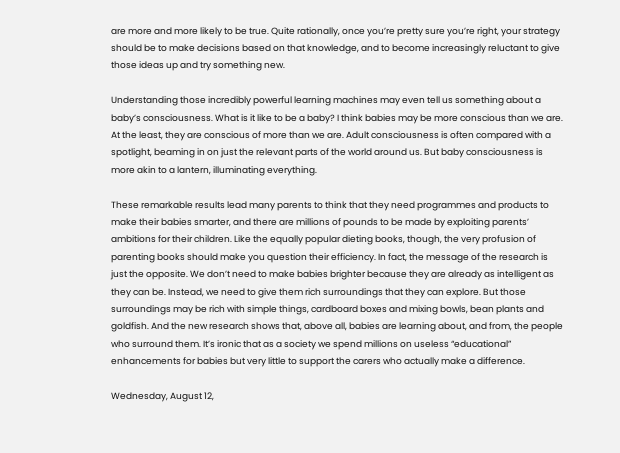are more and more likely to be true. Quite rationally, once you’re pretty sure you’re right, your strategy should be to make decisions based on that knowledge, and to become increasingly reluctant to give those ideas up and try something new.

Understanding those incredibly powerful learning machines may even tell us something about a baby’s consciousness. What is it like to be a baby? I think babies may be more conscious than we are. At the least, they are conscious of more than we are. Adult consciousness is often compared with a spotlight, beaming in on just the relevant parts of the world around us. But baby consciousness is more akin to a lantern, illuminating everything.

These remarkable results lead many parents to think that they need programmes and products to make their babies smarter, and there are millions of pounds to be made by exploiting parents’ ambitions for their children. Like the equally popular dieting books, though, the very profusion of parenting books should make you question their efficiency. In fact, the message of the research is just the opposite. We don’t need to make babies brighter because they are already as intelligent as they can be. Instead, we need to give them rich surroundings that they can explore. But those surroundings may be rich with simple things, cardboard boxes and mixing bowls, bean plants and goldfish. And the new research shows that, above all, babies are learning about, and from, the people who surround them. It’s ironic that as a society we spend millions on useless “educational” enhancements for babies but very little to support the carers who actually make a difference.

Wednesday, August 12,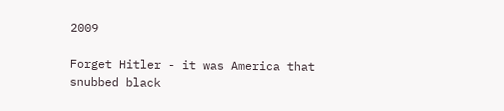2009

Forget Hitler - it was America that snubbed black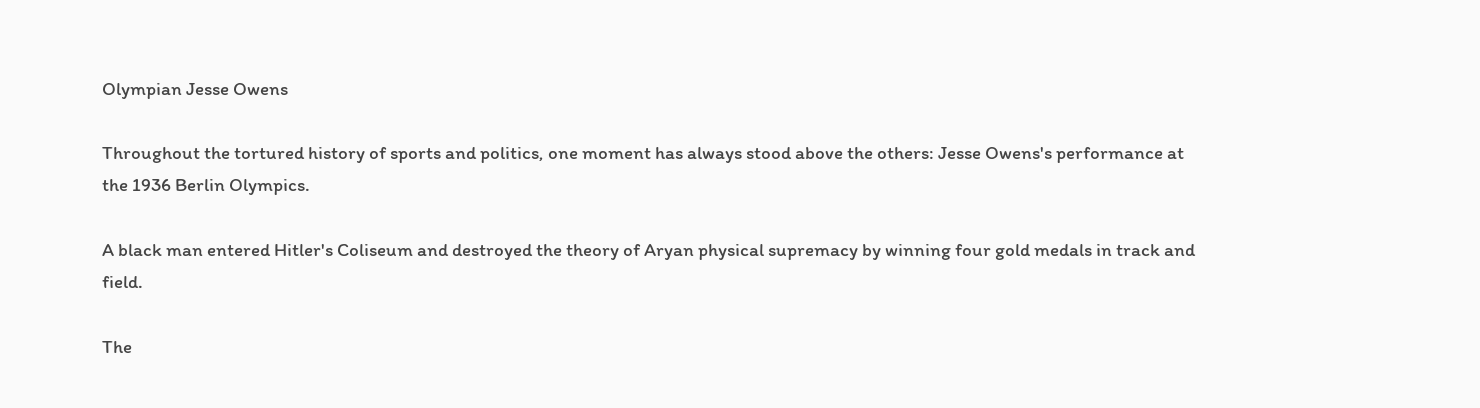Olympian Jesse Owens

Throughout the tortured history of sports and politics, one moment has always stood above the others: Jesse Owens's performance at the 1936 Berlin Olympics.

A black man entered Hitler's Coliseum and destroyed the theory of Aryan physical supremacy by winning four gold medals in track and field.

The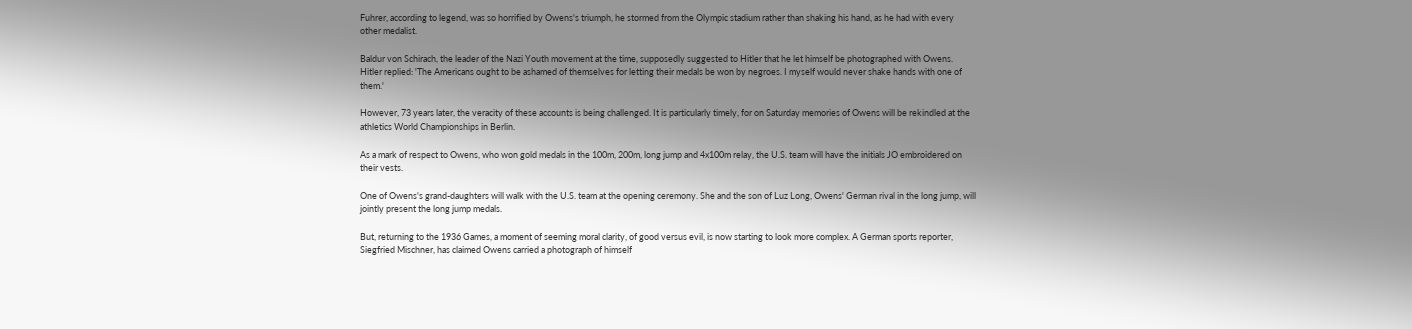Fuhrer, according to legend, was so horrified by Owens's triumph, he stormed from the Olympic stadium rather than shaking his hand, as he had with every other medalist.

Baldur von Schirach, the leader of the Nazi Youth movement at the time, supposedly suggested to Hitler that he let himself be photographed with Owens. Hitler replied: 'The Americans ought to be ashamed of themselves for letting their medals be won by negroes. I myself would never shake hands with one of them.'

However, 73 years later, the veracity of these accounts is being challenged. It is particularly timely, for on Saturday memories of Owens will be rekindled at the athletics World Championships in Berlin.

As a mark of respect to Owens, who won gold medals in the 100m, 200m, long jump and 4x100m relay, the U.S. team will have the initials JO embroidered on their vests.

One of Owens's grand-daughters will walk with the U.S. team at the opening ceremony. She and the son of Luz Long, Owens' German rival in the long jump, will jointly present the long jump medals.

But, returning to the 1936 Games, a moment of seeming moral clarity, of good versus evil, is now starting to look more complex. A German sports reporter, Siegfried Mischner, has claimed Owens carried a photograph of himself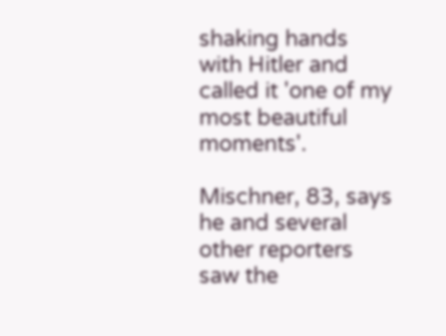shaking hands with Hitler and called it 'one of my most beautiful moments'.

Mischner, 83, says he and several other reporters saw the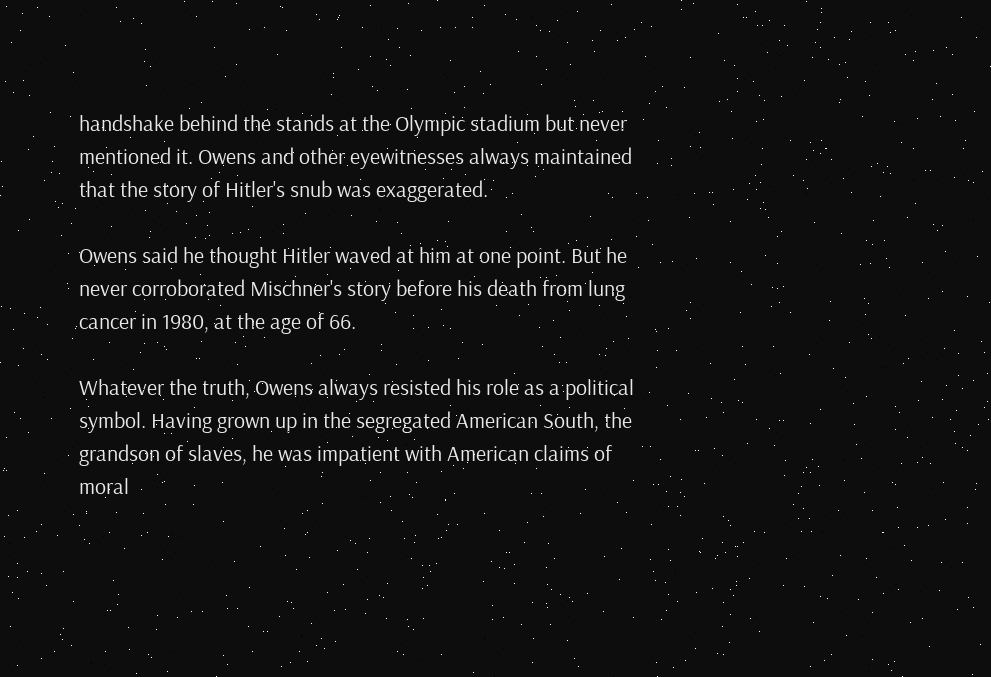handshake behind the stands at the Olympic stadium but never mentioned it. Owens and other eyewitnesses always maintained that the story of Hitler's snub was exaggerated.

Owens said he thought Hitler waved at him at one point. But he never corroborated Mischner's story before his death from lung cancer in 1980, at the age of 66.

Whatever the truth, Owens always resisted his role as a political symbol. Having grown up in the segregated American South, the grandson of slaves, he was impatient with American claims of moral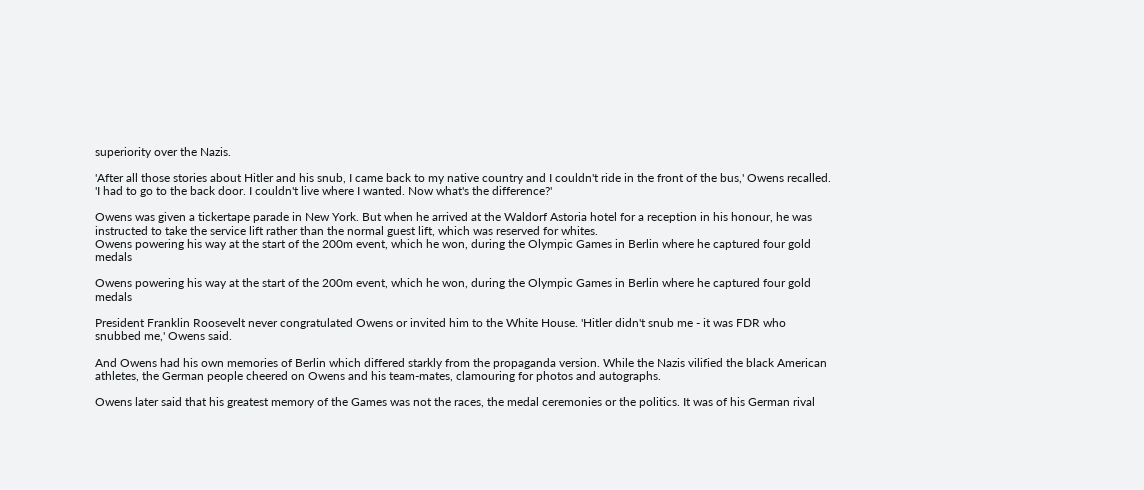superiority over the Nazis.

'After all those stories about Hitler and his snub, I came back to my native country and I couldn't ride in the front of the bus,' Owens recalled. 'I had to go to the back door. I couldn't live where I wanted. Now what's the difference?'

Owens was given a tickertape parade in New York. But when he arrived at the Waldorf Astoria hotel for a reception in his honour, he was instructed to take the service lift rather than the normal guest lift, which was reserved for whites.
Owens powering his way at the start of the 200m event, which he won, during the Olympic Games in Berlin where he captured four gold medals

Owens powering his way at the start of the 200m event, which he won, during the Olympic Games in Berlin where he captured four gold medals

President Franklin Roosevelt never congratulated Owens or invited him to the White House. 'Hitler didn't snub me - it was FDR who snubbed me,' Owens said.

And Owens had his own memories of Berlin which differed starkly from the propaganda version. While the Nazis vilified the black American athletes, the German people cheered on Owens and his team-mates, clamouring for photos and autographs.

Owens later said that his greatest memory of the Games was not the races, the medal ceremonies or the politics. It was of his German rival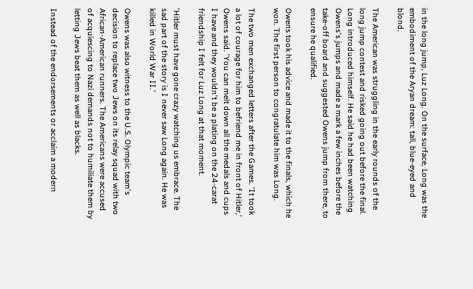in the long jump, Luz Long. On the surface, Long was the embodiment of the Aryan dream: tall, blue-eyed and blond.

The American was struggling in the early rounds of the long jump contest and risked going out before the final. Long introduced himself. He said he had been watching Owens's jumps and made a mark a few inches before the take-off board and suggested Owens jump from there, to ensure he qualified.

Owens took his advice and made it to the finals, which he won. The first person to congratulate him was Long.

The two men exchanged letters after the Games. 'It took a lot of courage for him to befriend me in front of Hitler,' Owens said. 'You can melt down all the medals and cups I have and they wouldn't be a plating on the 24-carat friendship I felt for Luz Long at that moment.

'Hitler must have gone crazy watching us embrace. The sad part of the story is I never saw Long again. He was killed in World War II.'

Owens was also witness to the U.S. Olympic team's decision to replace two Jews on its relay squad with two African-American runners. The Americans were accused of acquiescing to Nazi demands not to humiliate them by letting Jews beat them as well as blacks.

Instead of the endorsements or acclaim a modern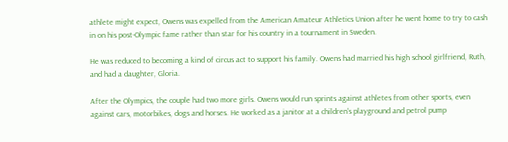athlete might expect, Owens was expelled from the American Amateur Athletics Union after he went home to try to cash in on his post-Olympic fame rather than star for his country in a tournament in Sweden.

He was reduced to becoming a kind of circus act to support his family. Owens had married his high school girlfriend, Ruth, and had a daughter, Gloria.

After the Olympics, the couple had two more girls. Owens would run sprints against athletes from other sports, even against cars, motorbikes, dogs and horses. He worked as a janitor at a children's playground and petrol pump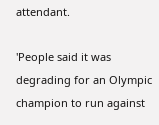attendant.

'People said it was degrading for an Olympic champion to run against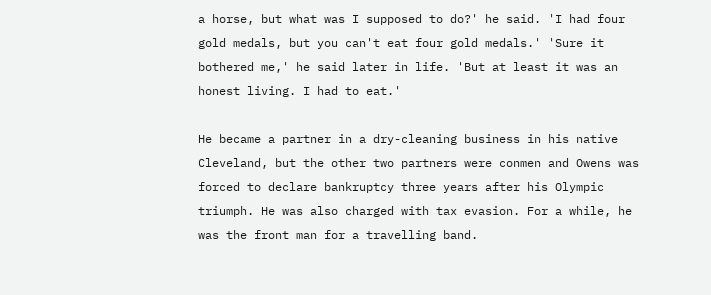a horse, but what was I supposed to do?' he said. 'I had four gold medals, but you can't eat four gold medals.' 'Sure it bothered me,' he said later in life. 'But at least it was an honest living. I had to eat.'

He became a partner in a dry-cleaning business in his native Cleveland, but the other two partners were conmen and Owens was forced to declare bankruptcy three years after his Olympic triumph. He was also charged with tax evasion. For a while, he was the front man for a travelling band.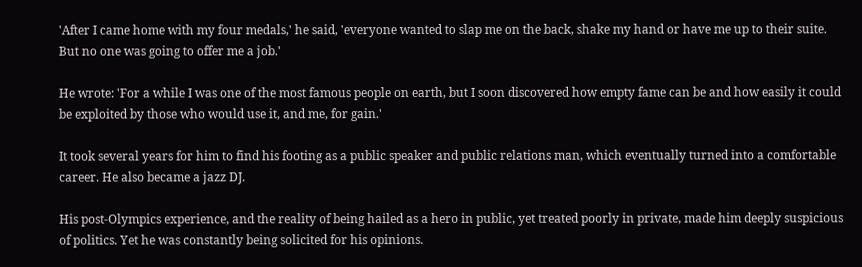'After I came home with my four medals,' he said, 'everyone wanted to slap me on the back, shake my hand or have me up to their suite. But no one was going to offer me a job.'

He wrote: 'For a while I was one of the most famous people on earth, but I soon discovered how empty fame can be and how easily it could be exploited by those who would use it, and me, for gain.'

It took several years for him to find his footing as a public speaker and public relations man, which eventually turned into a comfortable career. He also became a jazz DJ.

His post-Olympics experience, and the reality of being hailed as a hero in public, yet treated poorly in private, made him deeply suspicious of politics. Yet he was constantly being solicited for his opinions.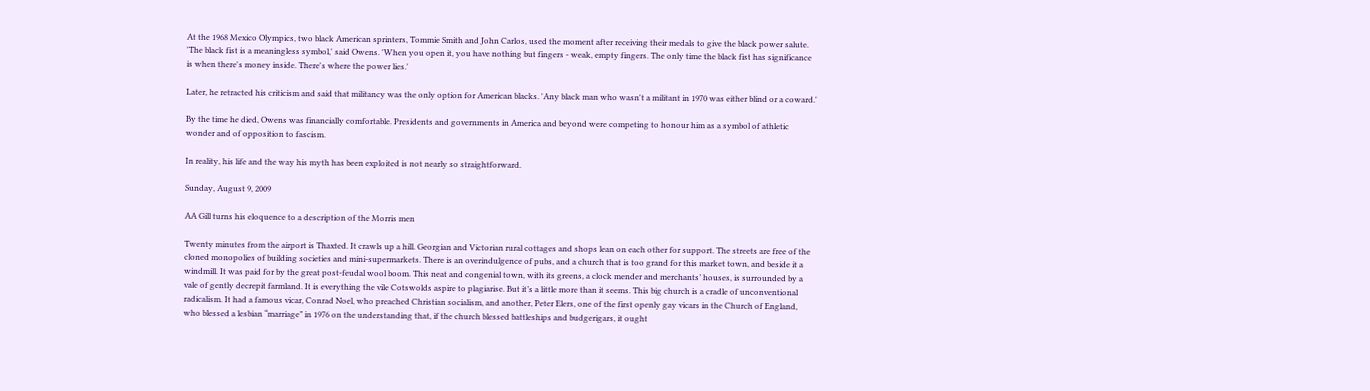At the 1968 Mexico Olympics, two black American sprinters, Tommie Smith and John Carlos, used the moment after receiving their medals to give the black power salute. 'The black fist is a meaningless symbol,' said Owens. 'When you open it, you have nothing but fingers - weak, empty fingers. The only time the black fist has significance is when there's money inside. There's where the power lies.'

Later, he retracted his criticism and said that militancy was the only option for American blacks. 'Any black man who wasn't a militant in 1970 was either blind or a coward.'

By the time he died, Owens was financially comfortable. Presidents and governments in America and beyond were competing to honour him as a symbol of athletic wonder and of opposition to fascism.

In reality, his life and the way his myth has been exploited is not nearly so straightforward.

Sunday, August 9, 2009

AA Gill turns his eloquence to a description of the Morris men

Twenty minutes from the airport is Thaxted. It crawls up a hill. Georgian and Victorian rural cottages and shops lean on each other for support. The streets are free of the cloned monopolies of building societies and mini-supermarkets. There is an overindulgence of pubs, and a church that is too grand for this market town, and beside it a windmill. It was paid for by the great post-feudal wool boom. This neat and congenial town, with its greens, a clock mender and merchants’ houses, is surrounded by a vale of gently decrepit farmland. It is everything the vile Cotswolds aspire to plagiarise. But it’s a little more than it seems. This big church is a cradle of unconventional radicalism. It had a famous vicar, Conrad Noel, who preached Christian socialism, and another, Peter Elers, one of the first openly gay vicars in the Church of England, who blessed a lesbian “marriage” in 1976 on the understanding that, if the church blessed battleships and budgerigars, it ought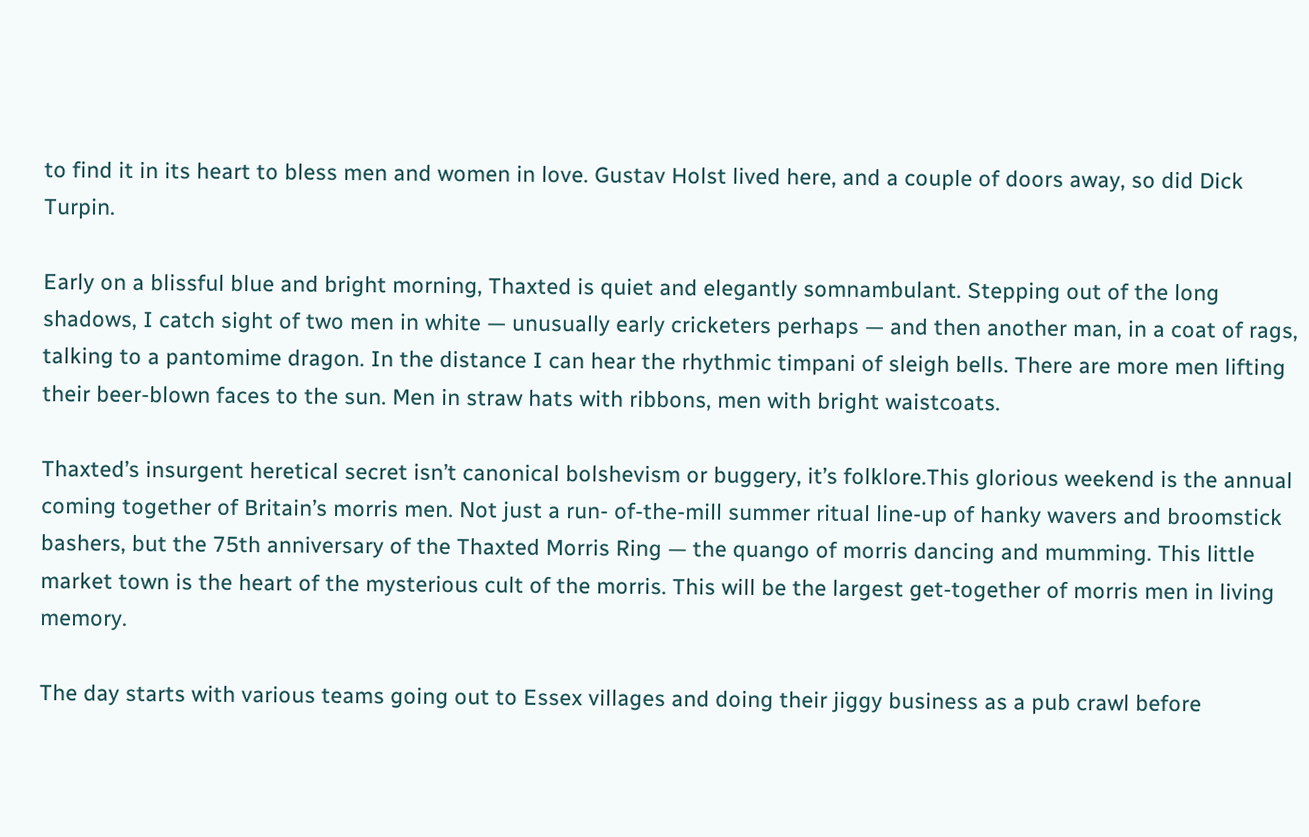to find it in its heart to bless men and women in love. Gustav Holst lived here, and a couple of doors away, so did Dick Turpin.

Early on a blissful blue and bright morning, Thaxted is quiet and elegantly somnambulant. Stepping out of the long shadows, I catch sight of two men in white — unusually early cricketers perhaps — and then another man, in a coat of rags, talking to a pantomime dragon. In the distance I can hear the rhythmic timpani of sleigh bells. There are more men lifting their beer-blown faces to the sun. Men in straw hats with ribbons, men with bright waistcoats.

Thaxted’s insurgent heretical secret isn’t canonical bolshevism or buggery, it’s folklore.This glorious weekend is the annual coming together of Britain’s morris men. Not just a run- of-the-mill summer ritual line-up of hanky wavers and broomstick bashers, but the 75th anniversary of the Thaxted Morris Ring — the quango of morris dancing and mumming. This little market town is the heart of the mysterious cult of the morris. This will be the largest get-together of morris men in living memory.

The day starts with various teams going out to Essex villages and doing their jiggy business as a pub crawl before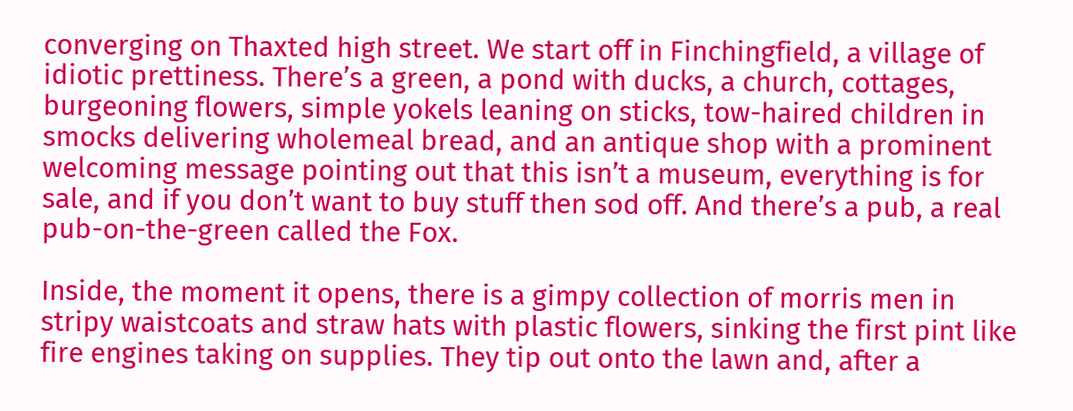converging on Thaxted high street. We start off in Finchingfield, a village of idiotic prettiness. There’s a green, a pond with ducks, a church, cottages, burgeoning flowers, simple yokels leaning on sticks, tow-haired children in smocks delivering wholemeal bread, and an antique shop with a prominent welcoming message pointing out that this isn’t a museum, everything is for sale, and if you don’t want to buy stuff then sod off. And there’s a pub, a real pub-on-the-green called the Fox.

Inside, the moment it opens, there is a gimpy collection of morris men in stripy waistcoats and straw hats with plastic flowers, sinking the first pint like fire engines taking on supplies. They tip out onto the lawn and, after a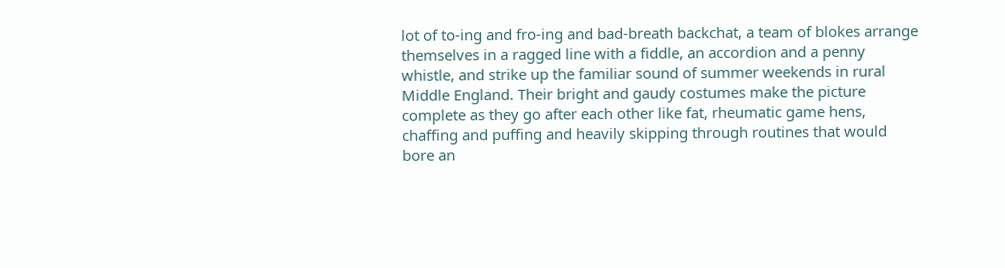lot of to-ing and fro-ing and bad-breath backchat, a team of blokes arrange themselves in a ragged line with a fiddle, an accordion and a penny whistle, and strike up the familiar sound of summer weekends in rural Middle England. Their bright and gaudy costumes make the picture complete as they go after each other like fat, rheumatic game hens, chaffing and puffing and heavily skipping through routines that would bore an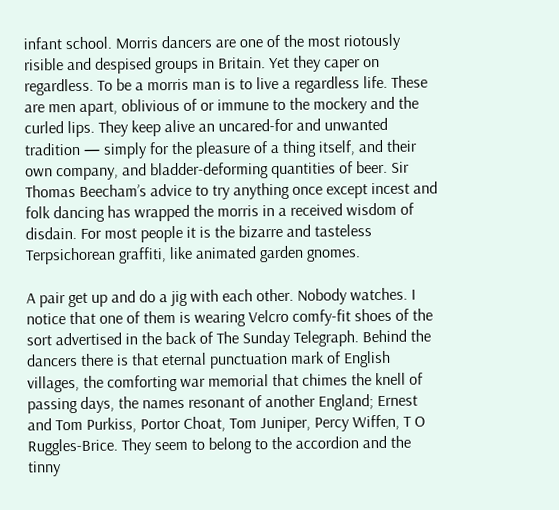infant school. Morris dancers are one of the most riotously risible and despised groups in Britain. Yet they caper on regardless. To be a morris man is to live a regardless life. These are men apart, oblivious of or immune to the mockery and the curled lips. They keep alive an uncared-for and unwanted tradition — simply for the pleasure of a thing itself, and their own company, and bladder-deforming quantities of beer. Sir Thomas Beecham’s advice to try anything once except incest and folk dancing has wrapped the morris in a received wisdom of disdain. For most people it is the bizarre and tasteless Terpsichorean graffiti, like animated garden gnomes.

A pair get up and do a jig with each other. Nobody watches. I notice that one of them is wearing Velcro comfy-fit shoes of the sort advertised in the back of The Sunday Telegraph. Behind the dancers there is that eternal punctuation mark of English villages, the comforting war memorial that chimes the knell of passing days, the names resonant of another England; Ernest and Tom Purkiss, Portor Choat, Tom Juniper, Percy Wiffen, T O Ruggles-Brice. They seem to belong to the accordion and the tinny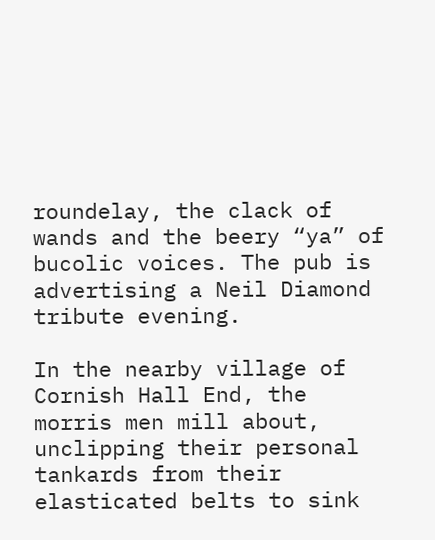roundelay, the clack of wands and the beery “ya” of bucolic voices. The pub is advertising a Neil Diamond tribute evening.

In the nearby village of Cornish Hall End, the morris men mill about, unclipping their personal tankards from their elasticated belts to sink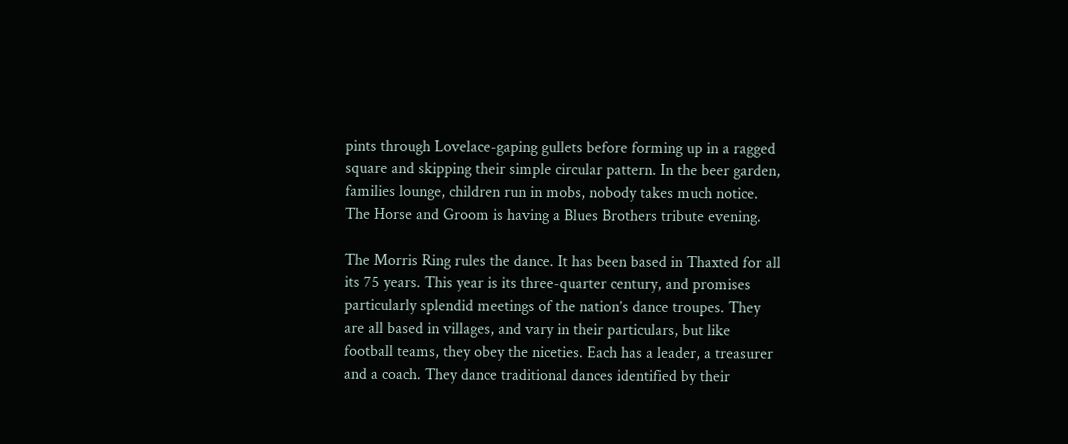pints through Lovelace-gaping gullets before forming up in a ragged square and skipping their simple circular pattern. In the beer garden, families lounge, children run in mobs, nobody takes much notice. The Horse and Groom is having a Blues Brothers tribute evening.

The Morris Ring rules the dance. It has been based in Thaxted for all its 75 years. This year is its three-quarter century, and promises particularly splendid meetings of the nation’s dance troupes. They are all based in villages, and vary in their particulars, but like football teams, they obey the niceties. Each has a leader, a treasurer and a coach. They dance traditional dances identified by their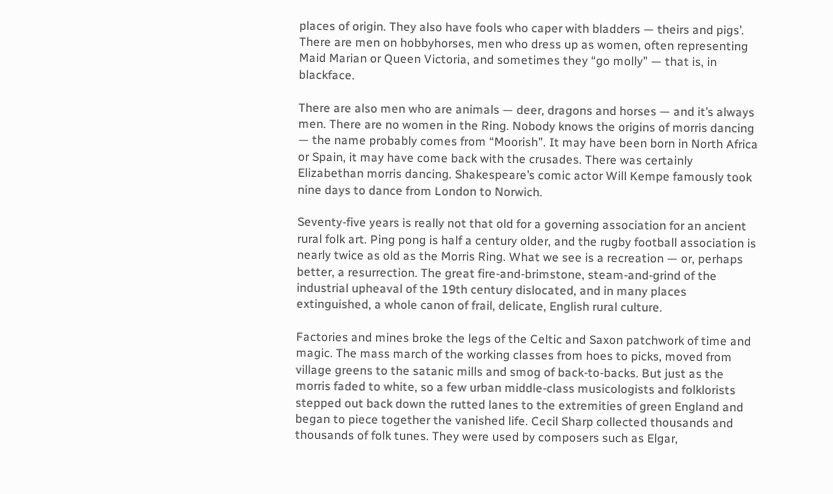places of origin. They also have fools who caper with bladders — theirs and pigs’. There are men on hobbyhorses, men who dress up as women, often representing Maid Marian or Queen Victoria, and sometimes they “go molly” — that is, in blackface.

There are also men who are animals — deer, dragons and horses — and it’s always men. There are no women in the Ring. Nobody knows the origins of morris dancing — the name probably comes from “Moorish”. It may have been born in North Africa or Spain, it may have come back with the crusades. There was certainly Elizabethan morris dancing. Shakespeare’s comic actor Will Kempe famously took nine days to dance from London to Norwich.

Seventy-five years is really not that old for a governing association for an ancient rural folk art. Ping pong is half a century older, and the rugby football association is nearly twice as old as the Morris Ring. What we see is a recreation — or, perhaps better, a resurrection. The great fire-and-brimstone, steam-and-grind of the industrial upheaval of the 19th century dislocated, and in many places extinguished, a whole canon of frail, delicate, English rural culture.

Factories and mines broke the legs of the Celtic and Saxon patchwork of time and magic. The mass march of the working classes from hoes to picks, moved from village greens to the satanic mills and smog of back-to-backs. But just as the morris faded to white, so a few urban middle-class musicologists and folklorists stepped out back down the rutted lanes to the extremities of green England and began to piece together the vanished life. Cecil Sharp collected thousands and thousands of folk tunes. They were used by composers such as Elgar,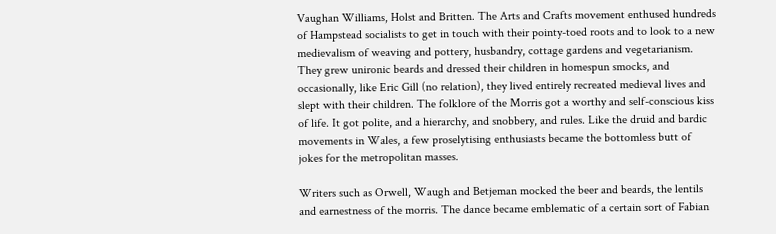Vaughan Williams, Holst and Britten. The Arts and Crafts movement enthused hundreds of Hampstead socialists to get in touch with their pointy-toed roots and to look to a new medievalism of weaving and pottery, husbandry, cottage gardens and vegetarianism. They grew unironic beards and dressed their children in homespun smocks, and occasionally, like Eric Gill (no relation), they lived entirely recreated medieval lives and slept with their children. The folklore of the Morris got a worthy and self-conscious kiss of life. It got polite, and a hierarchy, and snobbery, and rules. Like the druid and bardic movements in Wales, a few proselytising enthusiasts became the bottomless butt of jokes for the metropolitan masses.

Writers such as Orwell, Waugh and Betjeman mocked the beer and beards, the lentils and earnestness of the morris. The dance became emblematic of a certain sort of Fabian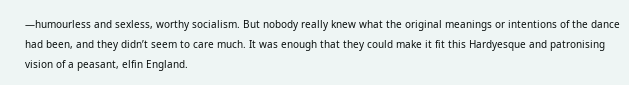—humourless and sexless, worthy socialism. But nobody really knew what the original meanings or intentions of the dance had been, and they didn’t seem to care much. It was enough that they could make it fit this Hardyesque and patronising vision of a peasant, elfin England.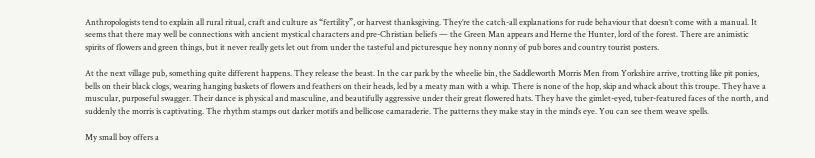Anthropologists tend to explain all rural ritual, craft and culture as “fertility”, or harvest thanksgiving. They’re the catch-all explanations for rude behaviour that doesn’t come with a manual. It seems that there may well be connections with ancient mystical characters and pre-Christian beliefs — the Green Man appears and Herne the Hunter, lord of the forest. There are animistic spirits of flowers and green things, but it never really gets let out from under the tasteful and picturesque hey nonny nonny of pub bores and country tourist posters.

At the next village pub, something quite different happens. They release the beast. In the car park by the wheelie bin, the Saddleworth Morris Men from Yorkshire arrive, trotting like pit ponies, bells on their black clogs, wearing hanging baskets of flowers and feathers on their heads, led by a meaty man with a whip. There is none of the hop, skip and whack about this troupe. They have a muscular, purposeful swagger. Their dance is physical and masculine, and beautifully aggressive under their great flowered hats. They have the gimlet-eyed, tuber-featured faces of the north, and suddenly the morris is captivating. The rhythm stamps out darker motifs and bellicose camaraderie. The patterns they make stay in the mind’s eye. You can see them weave spells.

My small boy offers a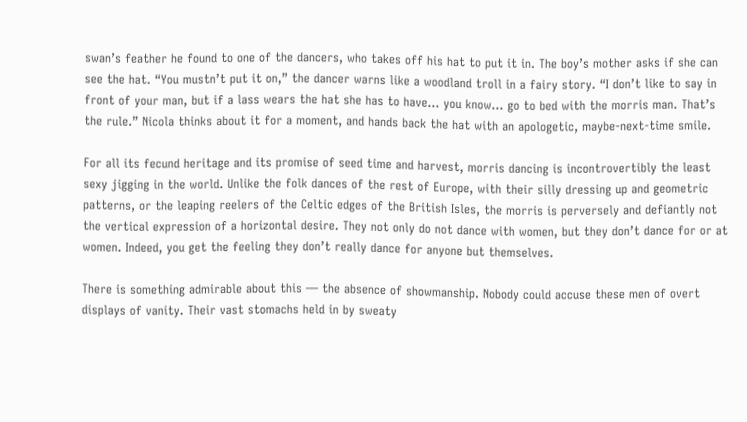swan’s feather he found to one of the dancers, who takes off his hat to put it in. The boy’s mother asks if she can see the hat. “You mustn’t put it on,” the dancer warns like a woodland troll in a fairy story. “I don’t like to say in front of your man, but if a lass wears the hat she has to have… you know… go to bed with the morris man. That’s the rule.” Nicola thinks about it for a moment, and hands back the hat with an apologetic, maybe-next-time smile.

For all its fecund heritage and its promise of seed time and harvest, morris dancing is incontrovertibly the least sexy jigging in the world. Unlike the folk dances of the rest of Europe, with their silly dressing up and geometric patterns, or the leaping reelers of the Celtic edges of the British Isles, the morris is perversely and defiantly not the vertical expression of a horizontal desire. They not only do not dance with women, but they don’t dance for or at women. Indeed, you get the feeling they don’t really dance for anyone but themselves.

There is something admirable about this — the absence of showmanship. Nobody could accuse these men of overt displays of vanity. Their vast stomachs held in by sweaty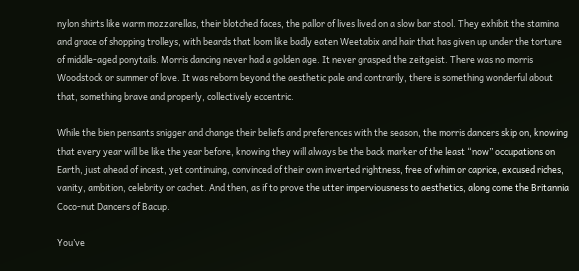nylon shirts like warm mozzarellas, their blotched faces, the pallor of lives lived on a slow bar stool. They exhibit the stamina and grace of shopping trolleys, with beards that loom like badly eaten Weetabix and hair that has given up under the torture of middle-aged ponytails. Morris dancing never had a golden age. It never grasped the zeitgeist. There was no morris Woodstock or summer of love. It was reborn beyond the aesthetic pale and contrarily, there is something wonderful about that, something brave and properly, collectively eccentric.

While the bien pensants snigger and change their beliefs and preferences with the season, the morris dancers skip on, knowing that every year will be like the year before, knowing they will always be the back marker of the least “now” occupations on Earth, just ahead of incest, yet continuing, convinced of their own inverted rightness, free of whim or caprice, excused riches, vanity, ambition, celebrity or cachet. And then, as if to prove the utter imperviousness to aesthetics, along come the Britannia Coco-nut Dancers of Bacup.

You’ve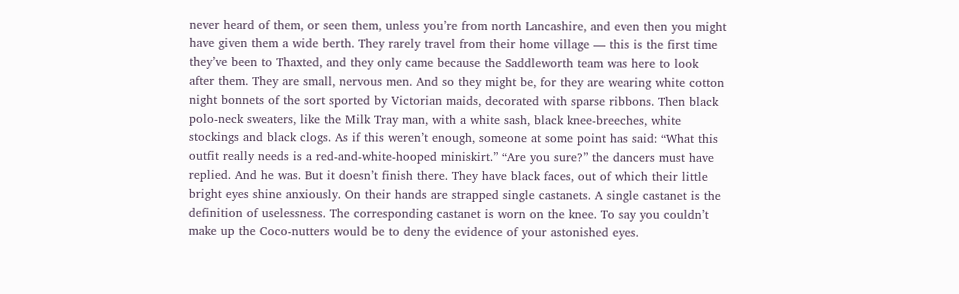never heard of them, or seen them, unless you’re from north Lancashire, and even then you might have given them a wide berth. They rarely travel from their home village — this is the first time they’ve been to Thaxted, and they only came because the Saddleworth team was here to look after them. They are small, nervous men. And so they might be, for they are wearing white cotton night bonnets of the sort sported by Victorian maids, decorated with sparse ribbons. Then black polo-neck sweaters, like the Milk Tray man, with a white sash, black knee-breeches, white stockings and black clogs. As if this weren’t enough, someone at some point has said: “What this outfit really needs is a red-and-white-hooped miniskirt.” “Are you sure?” the dancers must have replied. And he was. But it doesn’t finish there. They have black faces, out of which their little bright eyes shine anxiously. On their hands are strapped single castanets. A single castanet is the definition of uselessness. The corresponding castanet is worn on the knee. To say you couldn’t make up the Coco-nutters would be to deny the evidence of your astonished eyes.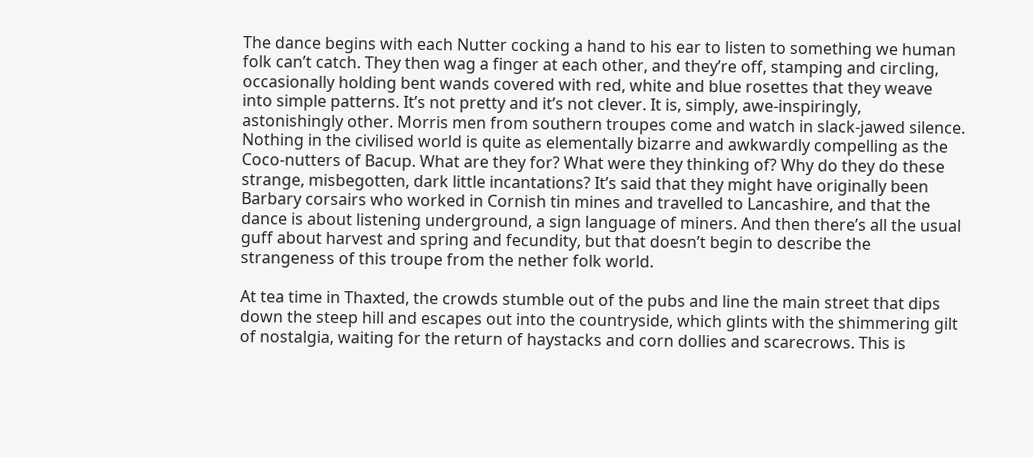The dance begins with each Nutter cocking a hand to his ear to listen to something we human folk can’t catch. They then wag a finger at each other, and they’re off, stamping and circling, occasionally holding bent wands covered with red, white and blue rosettes that they weave into simple patterns. It’s not pretty and it’s not clever. It is, simply, awe-inspiringly, astonishingly other. Morris men from southern troupes come and watch in slack-jawed silence. Nothing in the civilised world is quite as elementally bizarre and awkwardly compelling as the Coco-nutters of Bacup. What are they for? What were they thinking of? Why do they do these strange, misbegotten, dark little incantations? It’s said that they might have originally been Barbary corsairs who worked in Cornish tin mines and travelled to Lancashire, and that the dance is about listening underground, a sign language of miners. And then there’s all the usual guff about harvest and spring and fecundity, but that doesn’t begin to describe the strangeness of this troupe from the nether folk world.

At tea time in Thaxted, the crowds stumble out of the pubs and line the main street that dips down the steep hill and escapes out into the countryside, which glints with the shimmering gilt of nostalgia, waiting for the return of haystacks and corn dollies and scarecrows. This is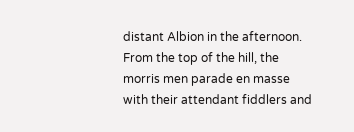distant Albion in the afternoon. From the top of the hill, the morris men parade en masse with their attendant fiddlers and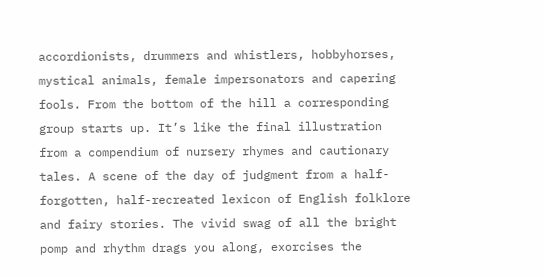accordionists, drummers and whistlers, hobbyhorses, mystical animals, female impersonators and capering fools. From the bottom of the hill a corresponding group starts up. It’s like the final illustration from a compendium of nursery rhymes and cautionary tales. A scene of the day of judgment from a half-forgotten, half-recreated lexicon of English folklore and fairy stories. The vivid swag of all the bright pomp and rhythm drags you along, exorcises the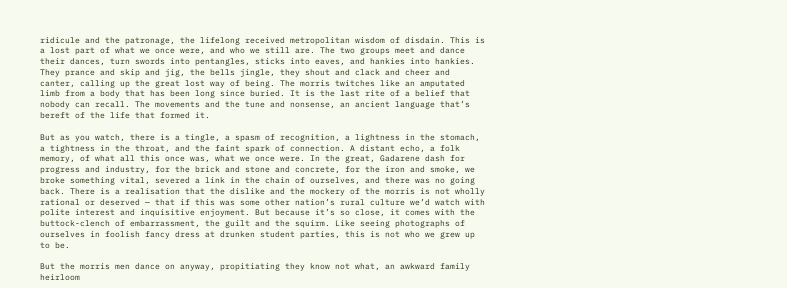ridicule and the patronage, the lifelong received metropolitan wisdom of disdain. This is a lost part of what we once were, and who we still are. The two groups meet and dance their dances, turn swords into pentangles, sticks into eaves, and hankies into hankies. They prance and skip and jig, the bells jingle, they shout and clack and cheer and canter, calling up the great lost way of being. The morris twitches like an amputated limb from a body that has been long since buried. It is the last rite of a belief that nobody can recall. The movements and the tune and nonsense, an ancient language that’s bereft of the life that formed it.

But as you watch, there is a tingle, a spasm of recognition, a lightness in the stomach, a tightness in the throat, and the faint spark of connection. A distant echo, a folk memory, of what all this once was, what we once were. In the great, Gadarene dash for progress and industry, for the brick and stone and concrete, for the iron and smoke, we broke something vital, severed a link in the chain of ourselves, and there was no going back. There is a realisation that the dislike and the mockery of the morris is not wholly rational or deserved — that if this was some other nation’s rural culture we’d watch with polite interest and inquisitive enjoyment. But because it’s so close, it comes with the buttock-clench of embarrassment, the guilt and the squirm. Like seeing photographs of ourselves in foolish fancy dress at drunken student parties, this is not who we grew up to be.

But the morris men dance on anyway, propitiating they know not what, an awkward family heirloom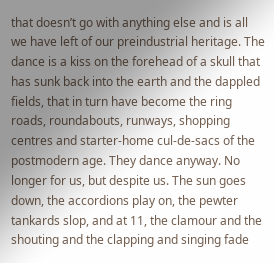that doesn’t go with anything else and is all we have left of our preindustrial heritage. The dance is a kiss on the forehead of a skull that has sunk back into the earth and the dappled fields, that in turn have become the ring roads, roundabouts, runways, shopping centres and starter-home cul-de-sacs of the postmodern age. They dance anyway. No longer for us, but despite us. The sun goes down, the accordions play on, the pewter tankards slop, and at 11, the clamour and the shouting and the clapping and singing fade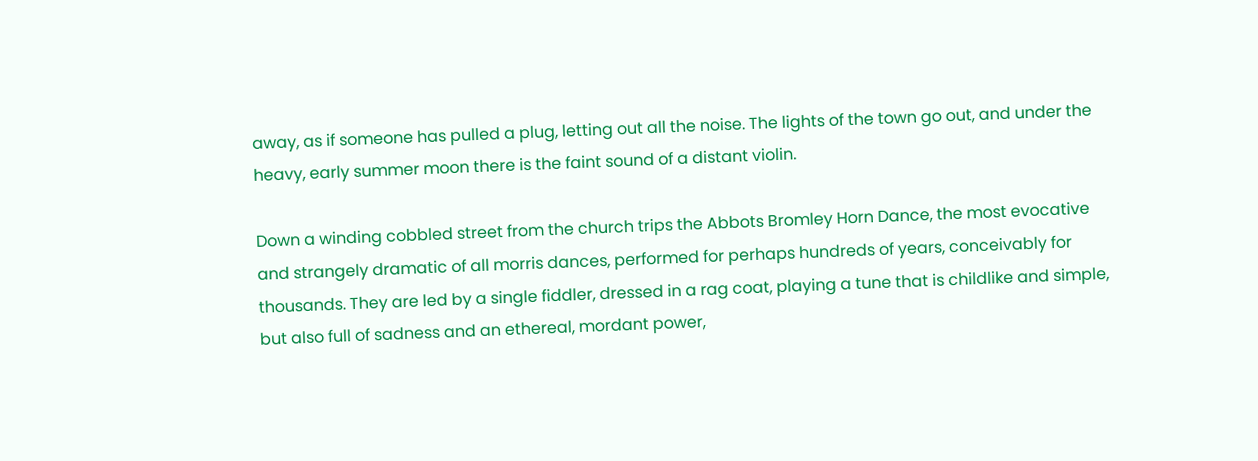away, as if someone has pulled a plug, letting out all the noise. The lights of the town go out, and under the heavy, early summer moon there is the faint sound of a distant violin.

Down a winding cobbled street from the church trips the Abbots Bromley Horn Dance, the most evocative and strangely dramatic of all morris dances, performed for perhaps hundreds of years, conceivably for thousands. They are led by a single fiddler, dressed in a rag coat, playing a tune that is childlike and simple, but also full of sadness and an ethereal, mordant power,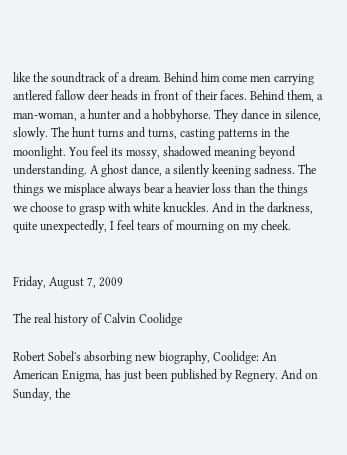like the soundtrack of a dream. Behind him come men carrying antlered fallow deer heads in front of their faces. Behind them, a man-woman, a hunter and a hobbyhorse. They dance in silence, slowly. The hunt turns and turns, casting patterns in the moonlight. You feel its mossy, shadowed meaning beyond understanding. A ghost dance, a silently keening sadness. The things we misplace always bear a heavier loss than the things we choose to grasp with white knuckles. And in the darkness, quite unexpectedly, I feel tears of mourning on my cheek.


Friday, August 7, 2009

The real history of Calvin Coolidge

Robert Sobel's absorbing new biography, Coolidge: An American Enigma, has just been published by Regnery. And on Sunday, the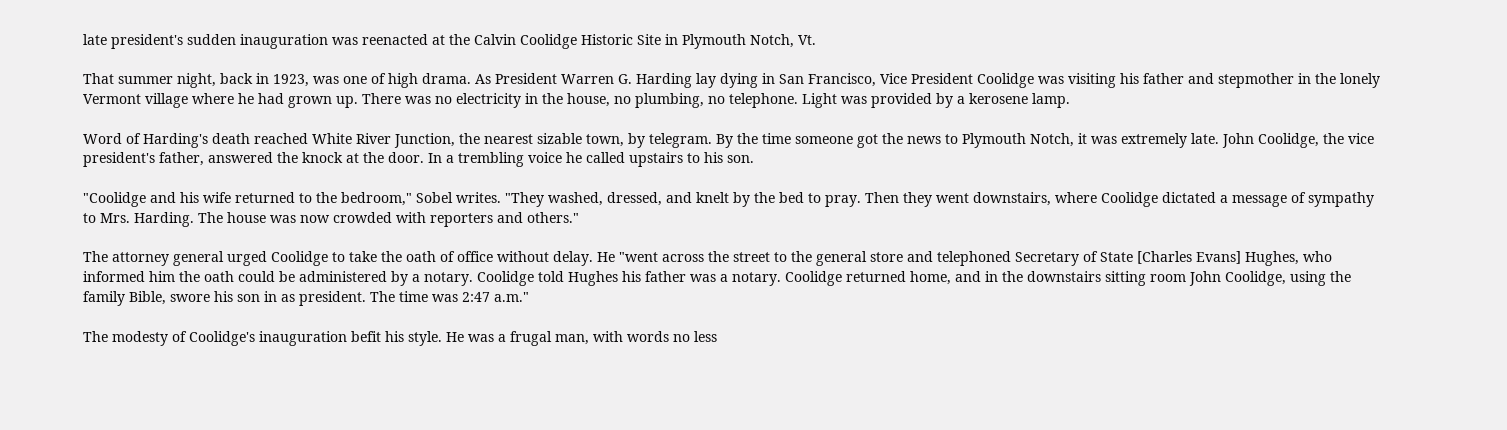late president's sudden inauguration was reenacted at the Calvin Coolidge Historic Site in Plymouth Notch, Vt.

That summer night, back in 1923, was one of high drama. As President Warren G. Harding lay dying in San Francisco, Vice President Coolidge was visiting his father and stepmother in the lonely Vermont village where he had grown up. There was no electricity in the house, no plumbing, no telephone. Light was provided by a kerosene lamp.

Word of Harding's death reached White River Junction, the nearest sizable town, by telegram. By the time someone got the news to Plymouth Notch, it was extremely late. John Coolidge, the vice president's father, answered the knock at the door. In a trembling voice he called upstairs to his son.

"Coolidge and his wife returned to the bedroom," Sobel writes. "They washed, dressed, and knelt by the bed to pray. Then they went downstairs, where Coolidge dictated a message of sympathy to Mrs. Harding. The house was now crowded with reporters and others."

The attorney general urged Coolidge to take the oath of office without delay. He "went across the street to the general store and telephoned Secretary of State [Charles Evans] Hughes, who informed him the oath could be administered by a notary. Coolidge told Hughes his father was a notary. Coolidge returned home, and in the downstairs sitting room John Coolidge, using the family Bible, swore his son in as president. The time was 2:47 a.m."

The modesty of Coolidge's inauguration befit his style. He was a frugal man, with words no less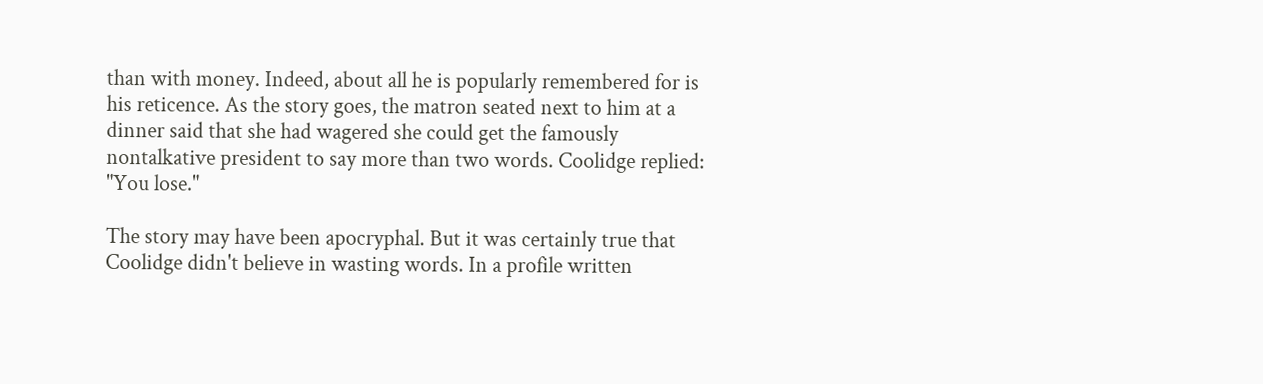than with money. Indeed, about all he is popularly remembered for is his reticence. As the story goes, the matron seated next to him at a dinner said that she had wagered she could get the famously nontalkative president to say more than two words. Coolidge replied: "You lose."

The story may have been apocryphal. But it was certainly true that Coolidge didn't believe in wasting words. In a profile written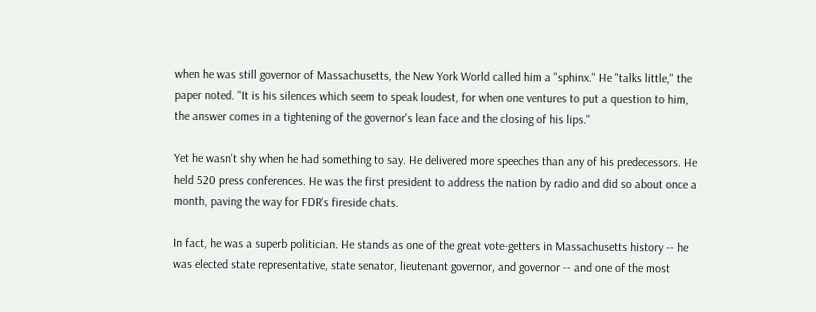when he was still governor of Massachusetts, the New York World called him a "sphinx." He "talks little," the paper noted. "It is his silences which seem to speak loudest, for when one ventures to put a question to him, the answer comes in a tightening of the governor's lean face and the closing of his lips."

Yet he wasn't shy when he had something to say. He delivered more speeches than any of his predecessors. He held 520 press conferences. He was the first president to address the nation by radio and did so about once a month, paving the way for FDR's fireside chats.

In fact, he was a superb politician. He stands as one of the great vote-getters in Massachusetts history -- he was elected state representative, state senator, lieutenant governor, and governor -- and one of the most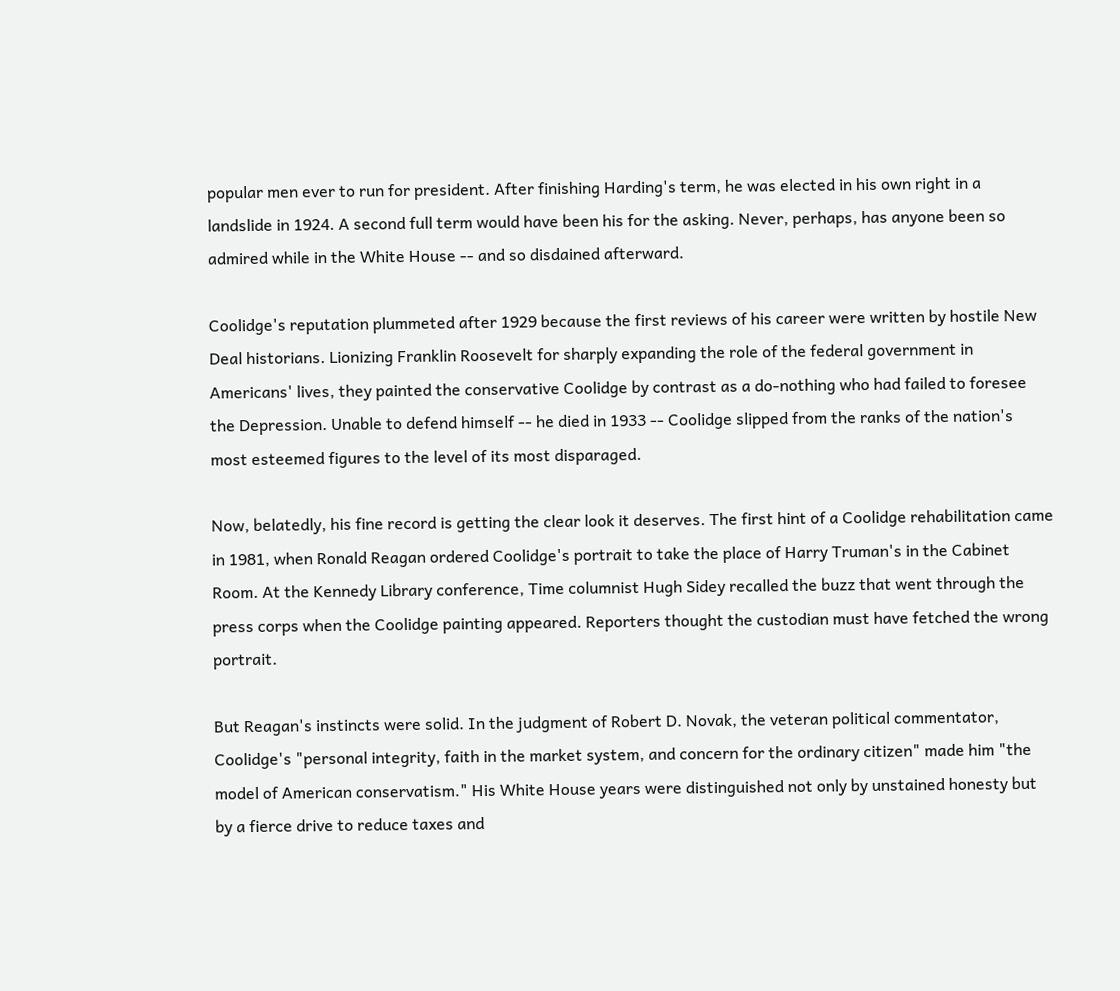popular men ever to run for president. After finishing Harding's term, he was elected in his own right in a landslide in 1924. A second full term would have been his for the asking. Never, perhaps, has anyone been so admired while in the White House -- and so disdained afterward.

Coolidge's reputation plummeted after 1929 because the first reviews of his career were written by hostile New Deal historians. Lionizing Franklin Roosevelt for sharply expanding the role of the federal government in Americans' lives, they painted the conservative Coolidge by contrast as a do-nothing who had failed to foresee the Depression. Unable to defend himself -- he died in 1933 -- Coolidge slipped from the ranks of the nation's most esteemed figures to the level of its most disparaged.

Now, belatedly, his fine record is getting the clear look it deserves. The first hint of a Coolidge rehabilitation came in 1981, when Ronald Reagan ordered Coolidge's portrait to take the place of Harry Truman's in the Cabinet Room. At the Kennedy Library conference, Time columnist Hugh Sidey recalled the buzz that went through the press corps when the Coolidge painting appeared. Reporters thought the custodian must have fetched the wrong portrait.

But Reagan's instincts were solid. In the judgment of Robert D. Novak, the veteran political commentator, Coolidge's "personal integrity, faith in the market system, and concern for the ordinary citizen" made him "the model of American conservatism." His White House years were distinguished not only by unstained honesty but by a fierce drive to reduce taxes and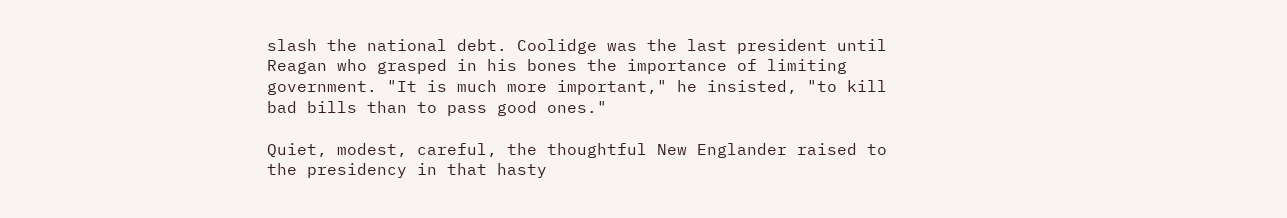slash the national debt. Coolidge was the last president until Reagan who grasped in his bones the importance of limiting government. "It is much more important," he insisted, "to kill bad bills than to pass good ones."

Quiet, modest, careful, the thoughtful New Englander raised to the presidency in that hasty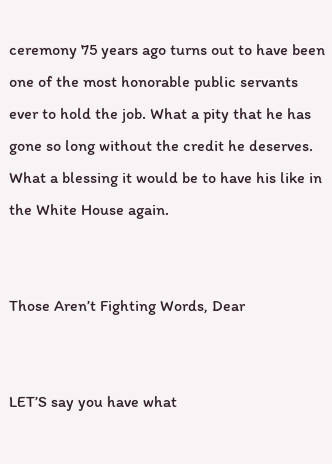ceremony 75 years ago turns out to have been one of the most honorable public servants ever to hold the job. What a pity that he has gone so long without the credit he deserves. What a blessing it would be to have his like in the White House again.


Those Aren’t Fighting Words, Dear


LET’S say you have what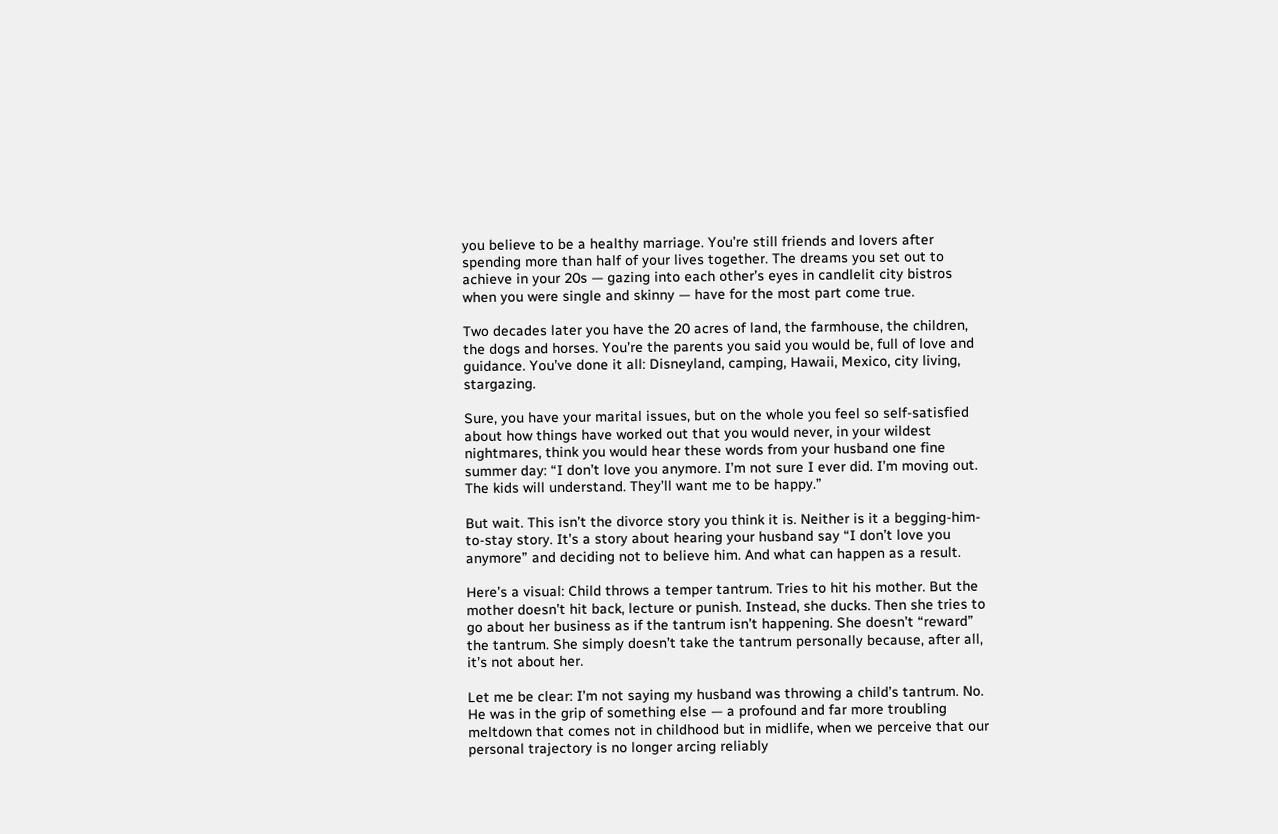you believe to be a healthy marriage. You’re still friends and lovers after spending more than half of your lives together. The dreams you set out to achieve in your 20s — gazing into each other’s eyes in candlelit city bistros when you were single and skinny — have for the most part come true.

Two decades later you have the 20 acres of land, the farmhouse, the children, the dogs and horses. You’re the parents you said you would be, full of love and guidance. You’ve done it all: Disneyland, camping, Hawaii, Mexico, city living, stargazing.

Sure, you have your marital issues, but on the whole you feel so self-satisfied about how things have worked out that you would never, in your wildest nightmares, think you would hear these words from your husband one fine summer day: “I don’t love you anymore. I’m not sure I ever did. I’m moving out. The kids will understand. They’ll want me to be happy.”

But wait. This isn’t the divorce story you think it is. Neither is it a begging-him-to-stay story. It’s a story about hearing your husband say “I don’t love you anymore” and deciding not to believe him. And what can happen as a result.

Here’s a visual: Child throws a temper tantrum. Tries to hit his mother. But the mother doesn’t hit back, lecture or punish. Instead, she ducks. Then she tries to go about her business as if the tantrum isn’t happening. She doesn’t “reward” the tantrum. She simply doesn’t take the tantrum personally because, after all, it’s not about her.

Let me be clear: I’m not saying my husband was throwing a child’s tantrum. No. He was in the grip of something else — a profound and far more troubling meltdown that comes not in childhood but in midlife, when we perceive that our personal trajectory is no longer arcing reliably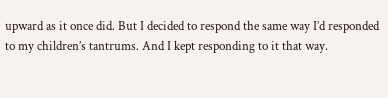upward as it once did. But I decided to respond the same way I’d responded to my children’s tantrums. And I kept responding to it that way.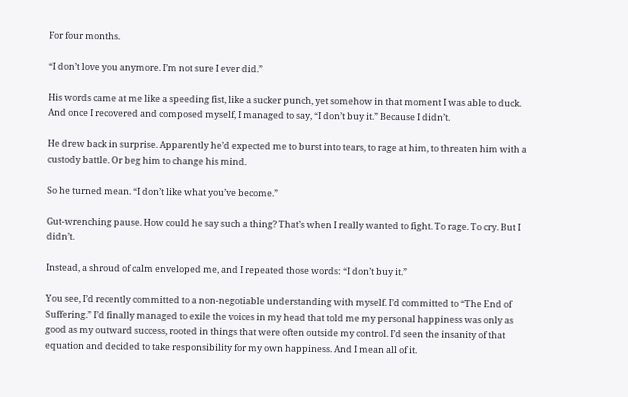For four months.

“I don’t love you anymore. I’m not sure I ever did.”

His words came at me like a speeding fist, like a sucker punch, yet somehow in that moment I was able to duck. And once I recovered and composed myself, I managed to say, “I don’t buy it.” Because I didn’t.

He drew back in surprise. Apparently he’d expected me to burst into tears, to rage at him, to threaten him with a custody battle. Or beg him to change his mind.

So he turned mean. “I don’t like what you’ve become.”

Gut-wrenching pause. How could he say such a thing? That’s when I really wanted to fight. To rage. To cry. But I didn’t.

Instead, a shroud of calm enveloped me, and I repeated those words: “I don’t buy it.”

You see, I’d recently committed to a non-negotiable understanding with myself. I’d committed to “The End of Suffering.” I’d finally managed to exile the voices in my head that told me my personal happiness was only as good as my outward success, rooted in things that were often outside my control. I’d seen the insanity of that equation and decided to take responsibility for my own happiness. And I mean all of it.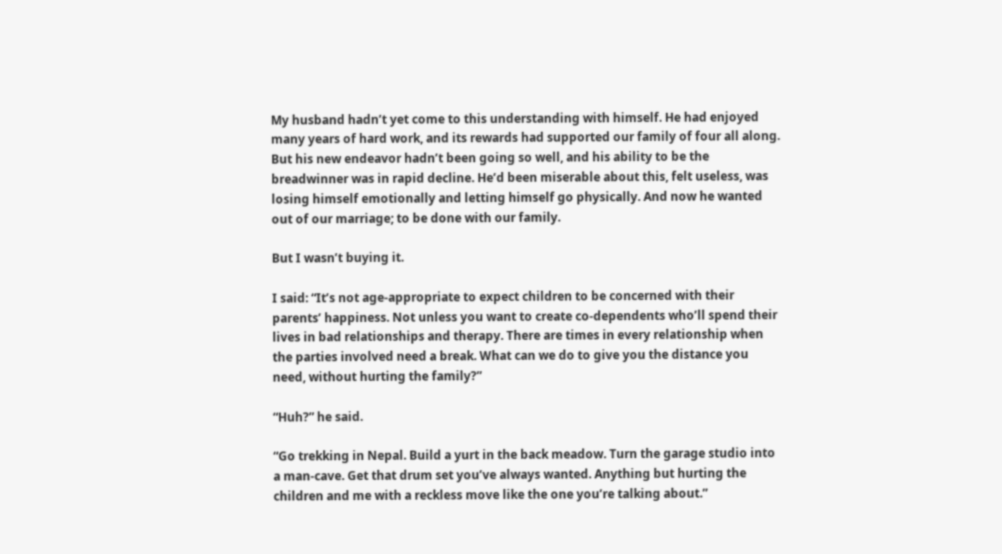My husband hadn’t yet come to this understanding with himself. He had enjoyed many years of hard work, and its rewards had supported our family of four all along. But his new endeavor hadn’t been going so well, and his ability to be the breadwinner was in rapid decline. He’d been miserable about this, felt useless, was losing himself emotionally and letting himself go physically. And now he wanted out of our marriage; to be done with our family.

But I wasn’t buying it.

I said: “It’s not age-appropriate to expect children to be concerned with their parents’ happiness. Not unless you want to create co-dependents who’ll spend their lives in bad relationships and therapy. There are times in every relationship when the parties involved need a break. What can we do to give you the distance you need, without hurting the family?”

“Huh?” he said.

“Go trekking in Nepal. Build a yurt in the back meadow. Turn the garage studio into a man-cave. Get that drum set you’ve always wanted. Anything but hurting the children and me with a reckless move like the one you’re talking about.”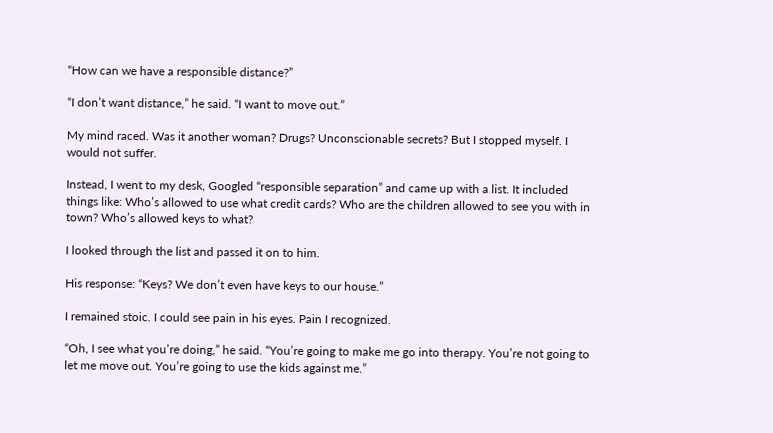“How can we have a responsible distance?”

“I don’t want distance,” he said. “I want to move out.”

My mind raced. Was it another woman? Drugs? Unconscionable secrets? But I stopped myself. I would not suffer.

Instead, I went to my desk, Googled “responsible separation” and came up with a list. It included things like: Who’s allowed to use what credit cards? Who are the children allowed to see you with in town? Who’s allowed keys to what?

I looked through the list and passed it on to him.

His response: “Keys? We don’t even have keys to our house.”

I remained stoic. I could see pain in his eyes. Pain I recognized.

“Oh, I see what you’re doing,” he said. “You’re going to make me go into therapy. You’re not going to let me move out. You’re going to use the kids against me.”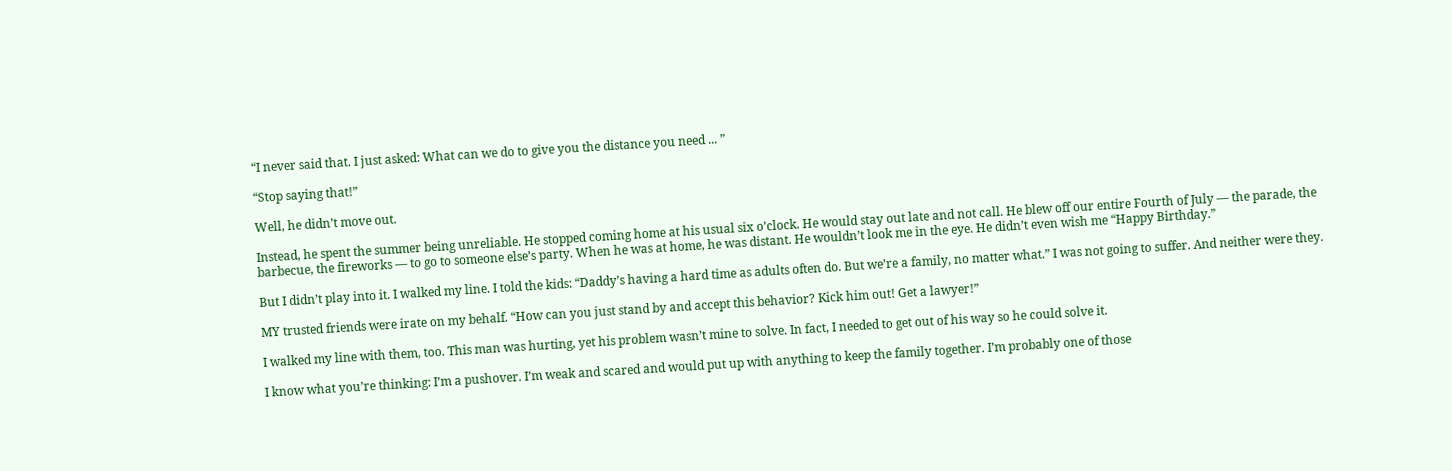“I never said that. I just asked: What can we do to give you the distance you need ... ”

“Stop saying that!”

Well, he didn’t move out.

Instead, he spent the summer being unreliable. He stopped coming home at his usual six o’clock. He would stay out late and not call. He blew off our entire Fourth of July — the parade, the barbecue, the fireworks — to go to someone else’s party. When he was at home, he was distant. He wouldn’t look me in the eye. He didn’t even wish me “Happy Birthday.”

But I didn’t play into it. I walked my line. I told the kids: “Daddy’s having a hard time as adults often do. But we’re a family, no matter what.” I was not going to suffer. And neither were they.

MY trusted friends were irate on my behalf. “How can you just stand by and accept this behavior? Kick him out! Get a lawyer!”

I walked my line with them, too. This man was hurting, yet his problem wasn’t mine to solve. In fact, I needed to get out of his way so he could solve it.

I know what you’re thinking: I’m a pushover. I’m weak and scared and would put up with anything to keep the family together. I’m probably one of those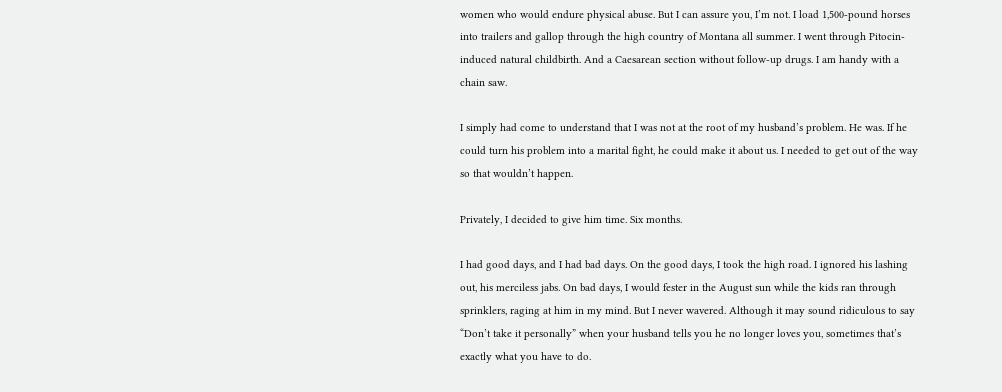women who would endure physical abuse. But I can assure you, I’m not. I load 1,500-pound horses into trailers and gallop through the high country of Montana all summer. I went through Pitocin-induced natural childbirth. And a Caesarean section without follow-up drugs. I am handy with a chain saw.

I simply had come to understand that I was not at the root of my husband’s problem. He was. If he could turn his problem into a marital fight, he could make it about us. I needed to get out of the way so that wouldn’t happen.

Privately, I decided to give him time. Six months.

I had good days, and I had bad days. On the good days, I took the high road. I ignored his lashing out, his merciless jabs. On bad days, I would fester in the August sun while the kids ran through sprinklers, raging at him in my mind. But I never wavered. Although it may sound ridiculous to say “Don’t take it personally” when your husband tells you he no longer loves you, sometimes that’s exactly what you have to do.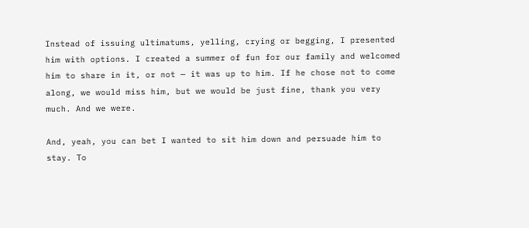Instead of issuing ultimatums, yelling, crying or begging, I presented him with options. I created a summer of fun for our family and welcomed him to share in it, or not — it was up to him. If he chose not to come along, we would miss him, but we would be just fine, thank you very much. And we were.

And, yeah, you can bet I wanted to sit him down and persuade him to stay. To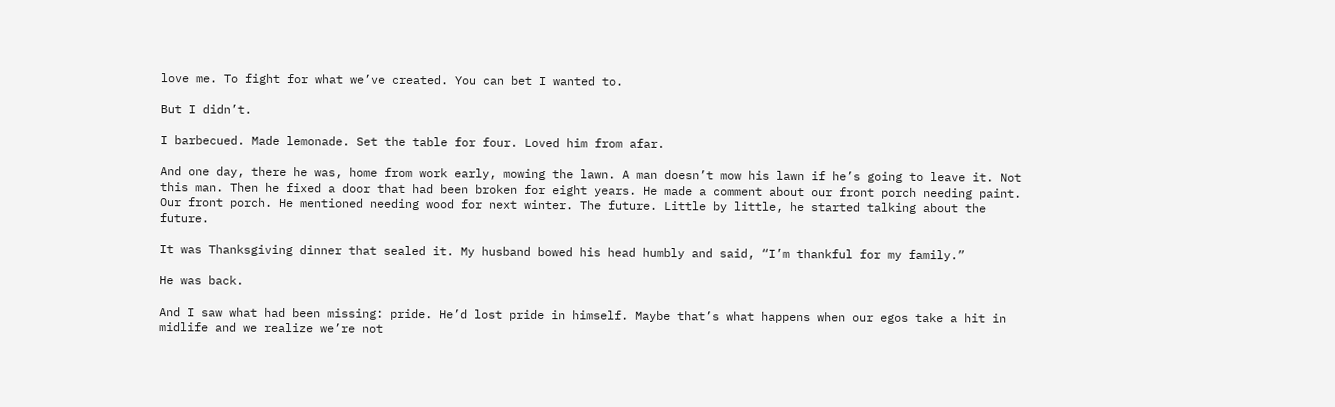love me. To fight for what we’ve created. You can bet I wanted to.

But I didn’t.

I barbecued. Made lemonade. Set the table for four. Loved him from afar.

And one day, there he was, home from work early, mowing the lawn. A man doesn’t mow his lawn if he’s going to leave it. Not this man. Then he fixed a door that had been broken for eight years. He made a comment about our front porch needing paint. Our front porch. He mentioned needing wood for next winter. The future. Little by little, he started talking about the future.

It was Thanksgiving dinner that sealed it. My husband bowed his head humbly and said, “I’m thankful for my family.”

He was back.

And I saw what had been missing: pride. He’d lost pride in himself. Maybe that’s what happens when our egos take a hit in midlife and we realize we’re not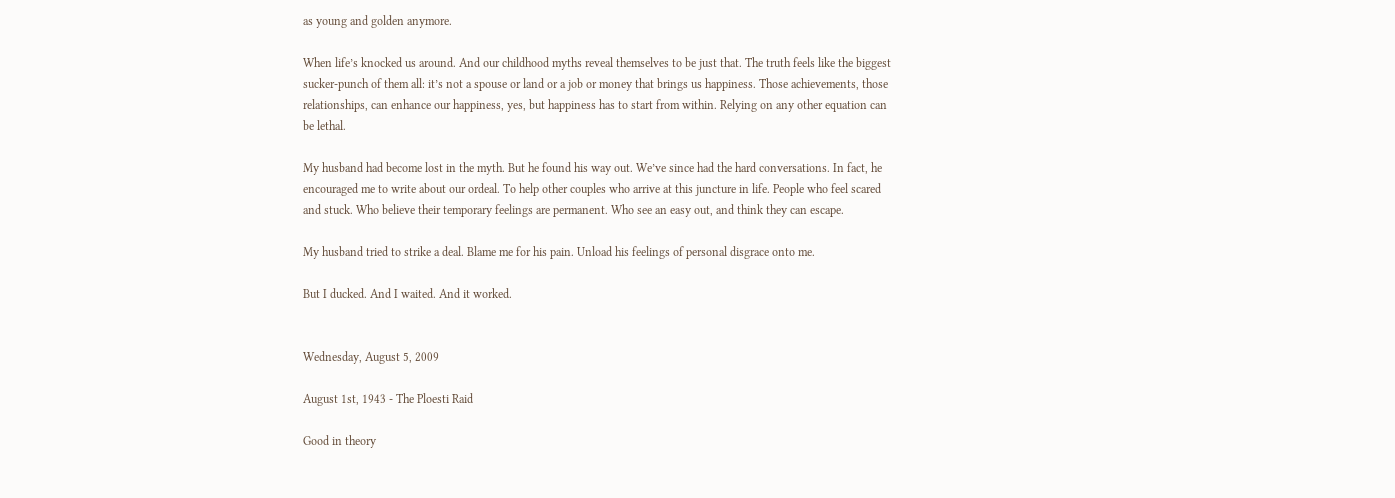as young and golden anymore.

When life’s knocked us around. And our childhood myths reveal themselves to be just that. The truth feels like the biggest sucker-punch of them all: it’s not a spouse or land or a job or money that brings us happiness. Those achievements, those relationships, can enhance our happiness, yes, but happiness has to start from within. Relying on any other equation can be lethal.

My husband had become lost in the myth. But he found his way out. We’ve since had the hard conversations. In fact, he encouraged me to write about our ordeal. To help other couples who arrive at this juncture in life. People who feel scared and stuck. Who believe their temporary feelings are permanent. Who see an easy out, and think they can escape.

My husband tried to strike a deal. Blame me for his pain. Unload his feelings of personal disgrace onto me.

But I ducked. And I waited. And it worked.


Wednesday, August 5, 2009

August 1st, 1943 - The Ploesti Raid

Good in theory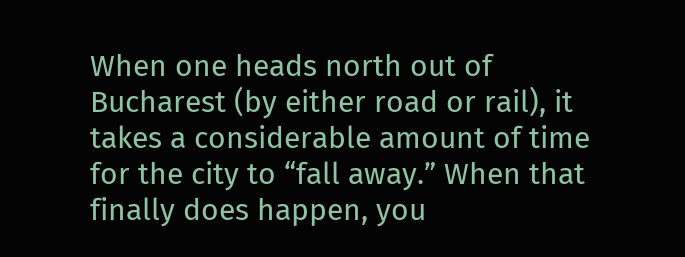When one heads north out of Bucharest (by either road or rail), it takes a considerable amount of time for the city to “fall away.” When that finally does happen, you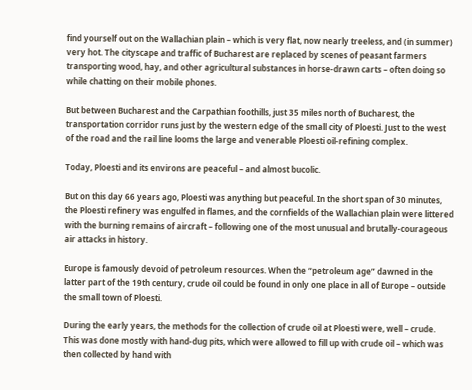find yourself out on the Wallachian plain – which is very flat, now nearly treeless, and (in summer) very hot. The cityscape and traffic of Bucharest are replaced by scenes of peasant farmers transporting wood, hay, and other agricultural substances in horse-drawn carts – often doing so while chatting on their mobile phones.

But between Bucharest and the Carpathian foothills, just 35 miles north of Bucharest, the transportation corridor runs just by the western edge of the small city of Ploesti. Just to the west of the road and the rail line looms the large and venerable Ploesti oil-refining complex.

Today, Ploesti and its environs are peaceful – and almost bucolic.

But on this day 66 years ago, Ploesti was anything but peaceful. In the short span of 30 minutes, the Ploesti refinery was engulfed in flames, and the cornfields of the Wallachian plain were littered with the burning remains of aircraft – following one of the most unusual and brutally-courageous air attacks in history.

Europe is famously devoid of petroleum resources. When the “petroleum age” dawned in the latter part of the 19th century, crude oil could be found in only one place in all of Europe – outside the small town of Ploesti.

During the early years, the methods for the collection of crude oil at Ploesti were, well – crude. This was done mostly with hand-dug pits, which were allowed to fill up with crude oil – which was then collected by hand with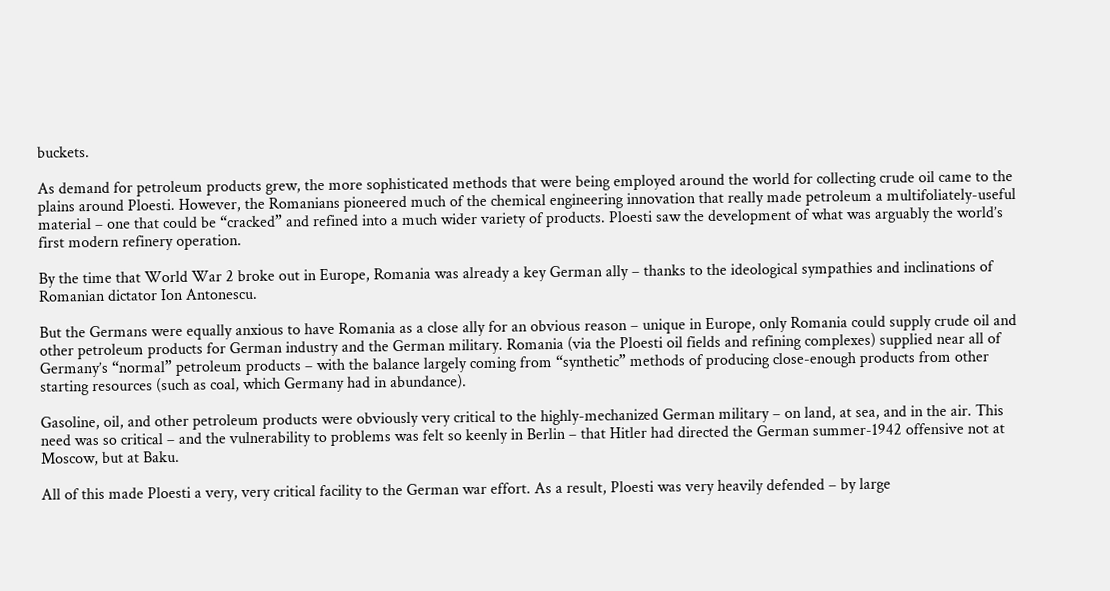buckets.

As demand for petroleum products grew, the more sophisticated methods that were being employed around the world for collecting crude oil came to the plains around Ploesti. However, the Romanians pioneered much of the chemical engineering innovation that really made petroleum a multifoliately-useful material – one that could be “cracked” and refined into a much wider variety of products. Ploesti saw the development of what was arguably the world’s first modern refinery operation.

By the time that World War 2 broke out in Europe, Romania was already a key German ally – thanks to the ideological sympathies and inclinations of Romanian dictator Ion Antonescu.

But the Germans were equally anxious to have Romania as a close ally for an obvious reason – unique in Europe, only Romania could supply crude oil and other petroleum products for German industry and the German military. Romania (via the Ploesti oil fields and refining complexes) supplied near all of Germany’s “normal” petroleum products – with the balance largely coming from “synthetic” methods of producing close-enough products from other starting resources (such as coal, which Germany had in abundance).

Gasoline, oil, and other petroleum products were obviously very critical to the highly-mechanized German military – on land, at sea, and in the air. This need was so critical – and the vulnerability to problems was felt so keenly in Berlin – that Hitler had directed the German summer-1942 offensive not at Moscow, but at Baku.

All of this made Ploesti a very, very critical facility to the German war effort. As a result, Ploesti was very heavily defended – by large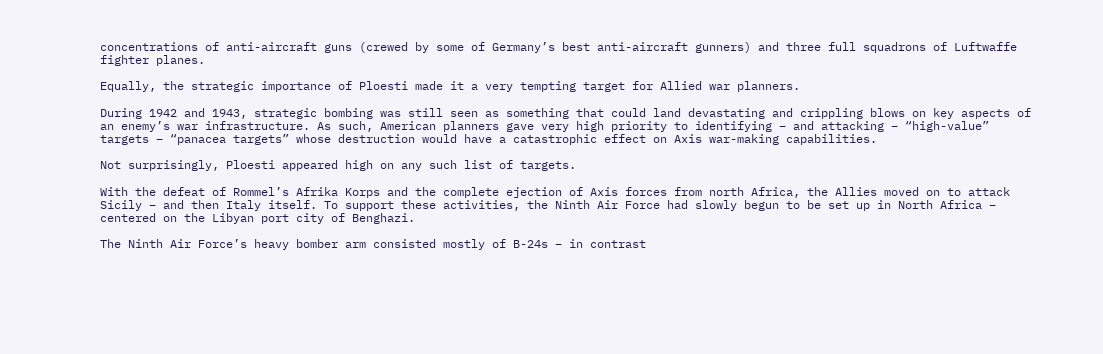concentrations of anti-aircraft guns (crewed by some of Germany’s best anti-aircraft gunners) and three full squadrons of Luftwaffe fighter planes.

Equally, the strategic importance of Ploesti made it a very tempting target for Allied war planners.

During 1942 and 1943, strategic bombing was still seen as something that could land devastating and crippling blows on key aspects of an enemy’s war infrastructure. As such, American planners gave very high priority to identifying – and attacking – “high-value” targets – “panacea targets” whose destruction would have a catastrophic effect on Axis war-making capabilities.

Not surprisingly, Ploesti appeared high on any such list of targets.

With the defeat of Rommel’s Afrika Korps and the complete ejection of Axis forces from north Africa, the Allies moved on to attack Sicily – and then Italy itself. To support these activities, the Ninth Air Force had slowly begun to be set up in North Africa – centered on the Libyan port city of Benghazi.

The Ninth Air Force’s heavy bomber arm consisted mostly of B-24s – in contrast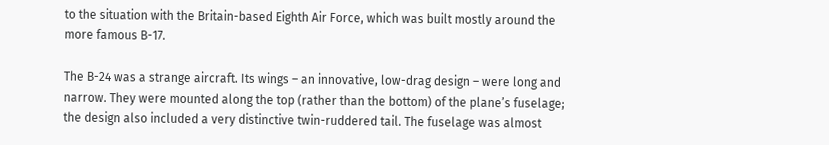to the situation with the Britain-based Eighth Air Force, which was built mostly around the more famous B-17.

The B-24 was a strange aircraft. Its wings – an innovative, low-drag design – were long and narrow. They were mounted along the top (rather than the bottom) of the plane’s fuselage; the design also included a very distinctive twin-ruddered tail. The fuselage was almost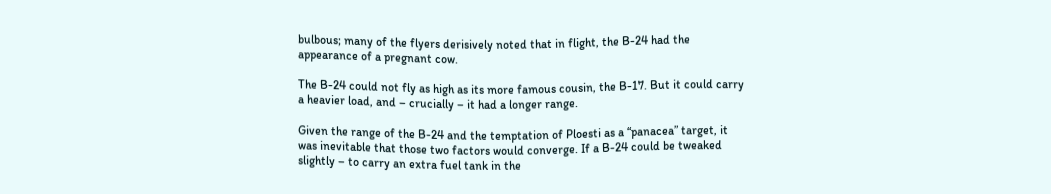bulbous; many of the flyers derisively noted that in flight, the B-24 had the appearance of a pregnant cow.

The B-24 could not fly as high as its more famous cousin, the B-17. But it could carry a heavier load, and – crucially – it had a longer range.

Given the range of the B-24 and the temptation of Ploesti as a “panacea” target, it was inevitable that those two factors would converge. If a B-24 could be tweaked slightly – to carry an extra fuel tank in the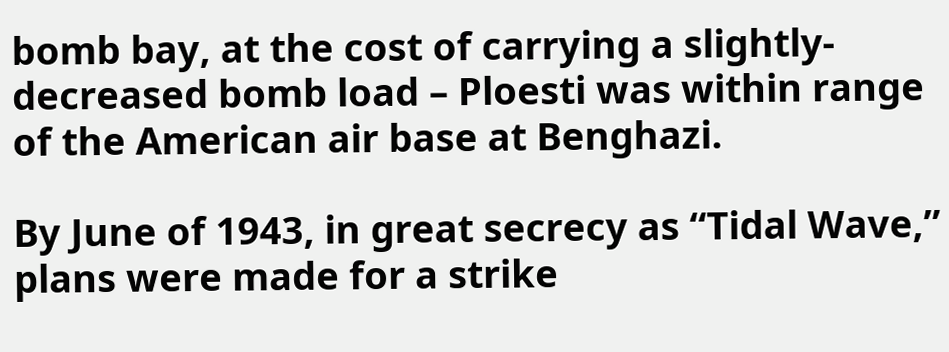bomb bay, at the cost of carrying a slightly-decreased bomb load – Ploesti was within range of the American air base at Benghazi.

By June of 1943, in great secrecy as “Tidal Wave,” plans were made for a strike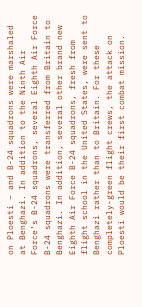on Ploesti – and B-24 squadrons were marshaled at Benghazi. In addition to the Ninth Air Force’s B-24 squadrons, several Eighth Air Force B-24 squadrons were transferred from Britain to Benghazi. In addition, several other brand new Eighth Air Force B-24 squadrons, fresh from flight school in the United States, were sent to Benghazi rather than to Britain. For these completely-green flight crews, the attack on Ploesti would be their first combat mission.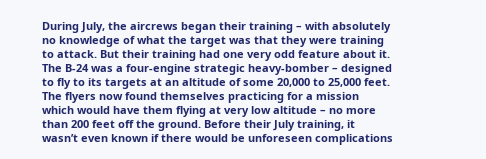During July, the aircrews began their training – with absolutely no knowledge of what the target was that they were training to attack. But their training had one very odd feature about it. The B-24 was a four-engine strategic heavy-bomber – designed to fly to its targets at an altitude of some 20,000 to 25,000 feet. The flyers now found themselves practicing for a mission which would have them flying at very low altitude – no more than 200 feet off the ground. Before their July training, it wasn’t even known if there would be unforeseen complications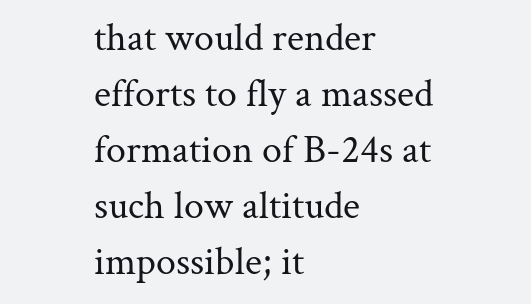that would render efforts to fly a massed formation of B-24s at such low altitude impossible; it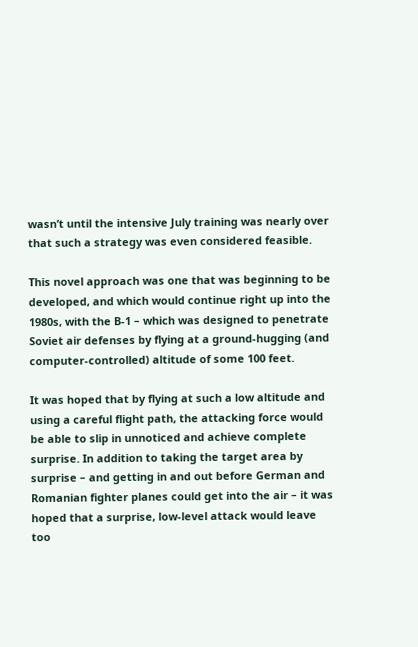wasn’t until the intensive July training was nearly over that such a strategy was even considered feasible.

This novel approach was one that was beginning to be developed, and which would continue right up into the 1980s, with the B-1 – which was designed to penetrate Soviet air defenses by flying at a ground-hugging (and computer-controlled) altitude of some 100 feet.

It was hoped that by flying at such a low altitude and using a careful flight path, the attacking force would be able to slip in unnoticed and achieve complete surprise. In addition to taking the target area by surprise – and getting in and out before German and Romanian fighter planes could get into the air – it was hoped that a surprise, low-level attack would leave too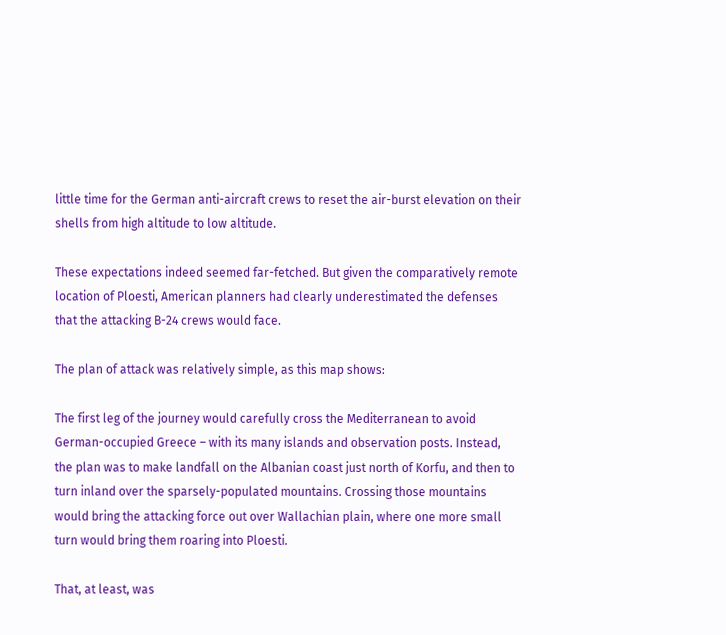little time for the German anti-aircraft crews to reset the air-burst elevation on their shells from high altitude to low altitude.

These expectations indeed seemed far-fetched. But given the comparatively remote location of Ploesti, American planners had clearly underestimated the defenses that the attacking B-24 crews would face.

The plan of attack was relatively simple, as this map shows:

The first leg of the journey would carefully cross the Mediterranean to avoid German-occupied Greece – with its many islands and observation posts. Instead, the plan was to make landfall on the Albanian coast just north of Korfu, and then to turn inland over the sparsely-populated mountains. Crossing those mountains would bring the attacking force out over Wallachian plain, where one more small turn would bring them roaring into Ploesti.

That, at least, was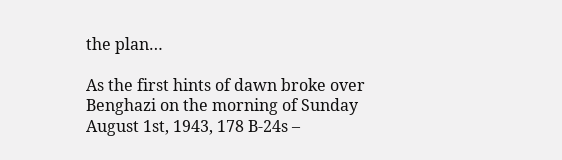the plan…

As the first hints of dawn broke over Benghazi on the morning of Sunday August 1st, 1943, 178 B-24s –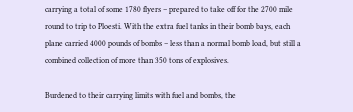carrying a total of some 1780 flyers – prepared to take off for the 2700 mile round to trip to Ploesti. With the extra fuel tanks in their bomb bays, each plane carried 4000 pounds of bombs – less than a normal bomb load, but still a combined collection of more than 350 tons of explosives.

Burdened to their carrying limits with fuel and bombs, the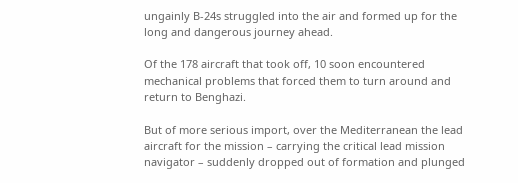ungainly B-24s struggled into the air and formed up for the long and dangerous journey ahead.

Of the 178 aircraft that took off, 10 soon encountered mechanical problems that forced them to turn around and return to Benghazi.

But of more serious import, over the Mediterranean the lead aircraft for the mission – carrying the critical lead mission navigator – suddenly dropped out of formation and plunged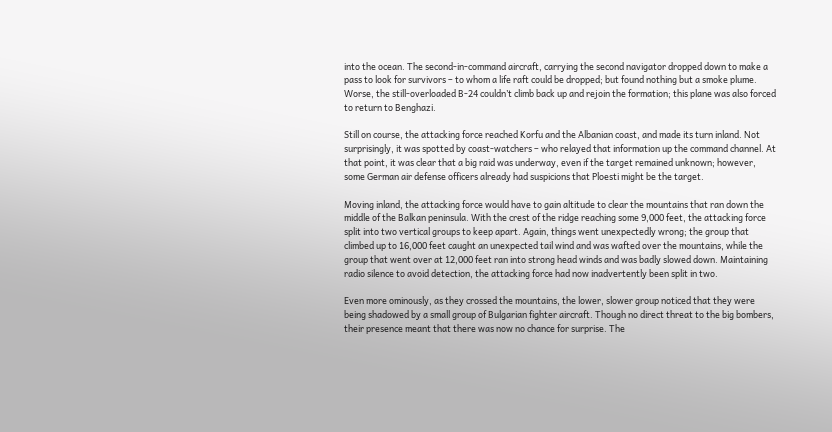into the ocean. The second-in-command aircraft, carrying the second navigator dropped down to make a pass to look for survivors – to whom a life raft could be dropped; but found nothing but a smoke plume. Worse, the still-overloaded B-24 couldn’t climb back up and rejoin the formation; this plane was also forced to return to Benghazi.

Still on course, the attacking force reached Korfu and the Albanian coast, and made its turn inland. Not surprisingly, it was spotted by coast-watchers – who relayed that information up the command channel. At that point, it was clear that a big raid was underway, even if the target remained unknown; however, some German air defense officers already had suspicions that Ploesti might be the target.

Moving inland, the attacking force would have to gain altitude to clear the mountains that ran down the middle of the Balkan peninsula. With the crest of the ridge reaching some 9,000 feet, the attacking force split into two vertical groups to keep apart. Again, things went unexpectedly wrong; the group that climbed up to 16,000 feet caught an unexpected tail wind and was wafted over the mountains, while the group that went over at 12,000 feet ran into strong head winds and was badly slowed down. Maintaining radio silence to avoid detection, the attacking force had now inadvertently been split in two.

Even more ominously, as they crossed the mountains, the lower, slower group noticed that they were being shadowed by a small group of Bulgarian fighter aircraft. Though no direct threat to the big bombers, their presence meant that there was now no chance for surprise. The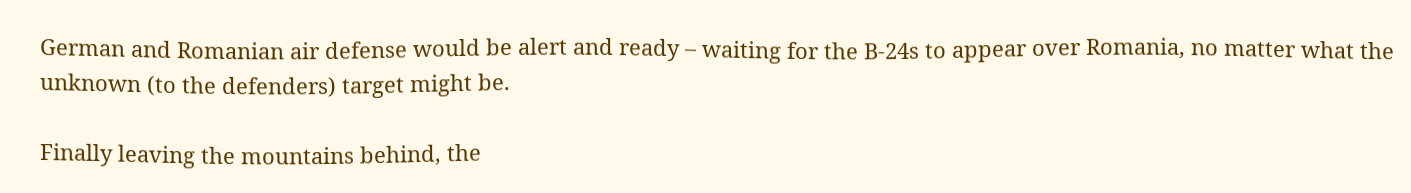German and Romanian air defense would be alert and ready – waiting for the B-24s to appear over Romania, no matter what the unknown (to the defenders) target might be.

Finally leaving the mountains behind, the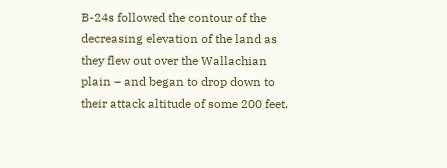B-24s followed the contour of the decreasing elevation of the land as they flew out over the Wallachian plain – and began to drop down to their attack altitude of some 200 feet.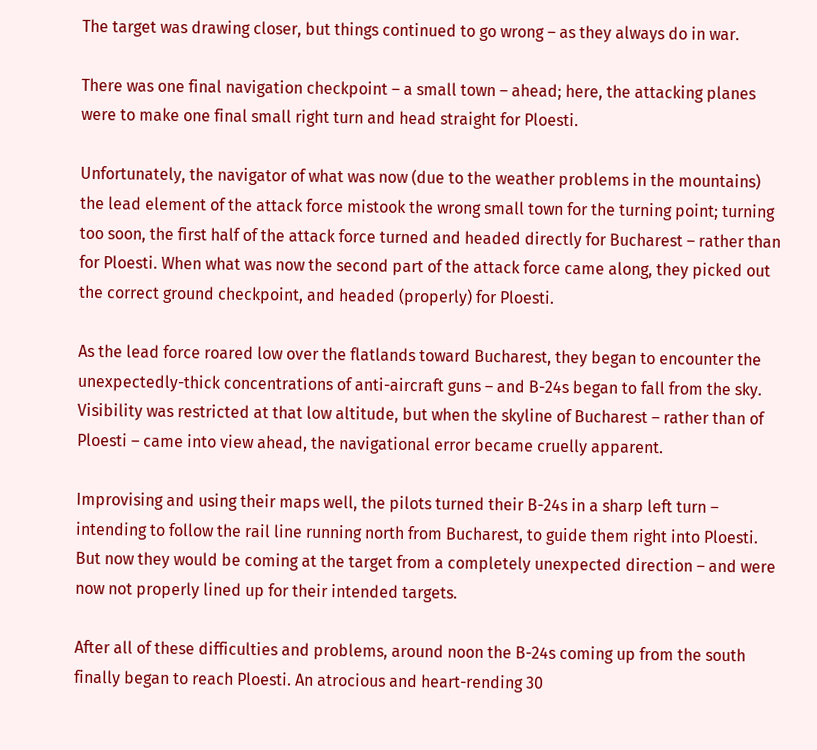The target was drawing closer, but things continued to go wrong – as they always do in war.

There was one final navigation checkpoint – a small town – ahead; here, the attacking planes were to make one final small right turn and head straight for Ploesti.

Unfortunately, the navigator of what was now (due to the weather problems in the mountains) the lead element of the attack force mistook the wrong small town for the turning point; turning too soon, the first half of the attack force turned and headed directly for Bucharest – rather than for Ploesti. When what was now the second part of the attack force came along, they picked out the correct ground checkpoint, and headed (properly) for Ploesti.

As the lead force roared low over the flatlands toward Bucharest, they began to encounter the unexpectedly-thick concentrations of anti-aircraft guns – and B-24s began to fall from the sky. Visibility was restricted at that low altitude, but when the skyline of Bucharest – rather than of Ploesti – came into view ahead, the navigational error became cruelly apparent.

Improvising and using their maps well, the pilots turned their B-24s in a sharp left turn – intending to follow the rail line running north from Bucharest, to guide them right into Ploesti. But now they would be coming at the target from a completely unexpected direction – and were now not properly lined up for their intended targets.

After all of these difficulties and problems, around noon the B-24s coming up from the south finally began to reach Ploesti. An atrocious and heart-rending 30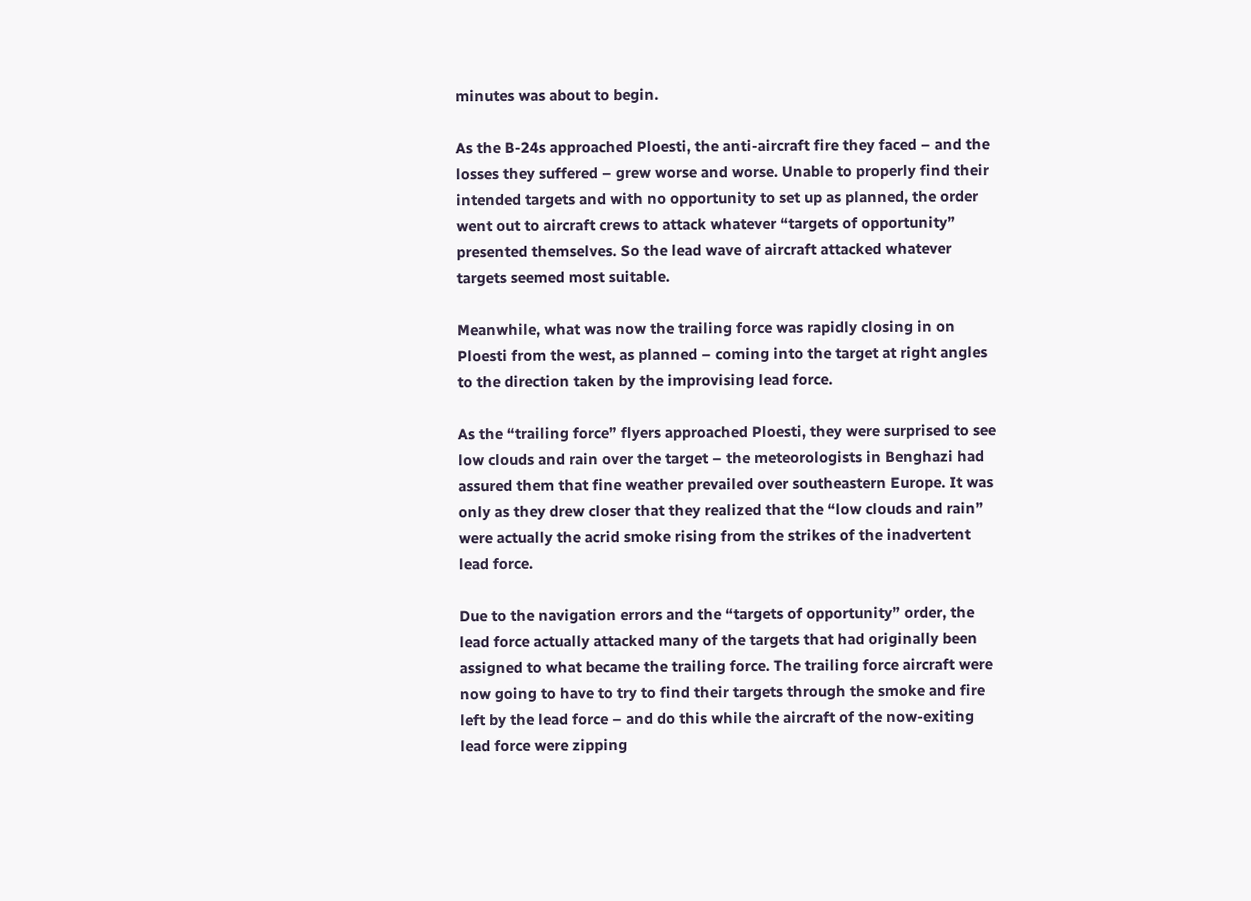minutes was about to begin.

As the B-24s approached Ploesti, the anti-aircraft fire they faced – and the losses they suffered – grew worse and worse. Unable to properly find their intended targets and with no opportunity to set up as planned, the order went out to aircraft crews to attack whatever “targets of opportunity” presented themselves. So the lead wave of aircraft attacked whatever targets seemed most suitable.

Meanwhile, what was now the trailing force was rapidly closing in on Ploesti from the west, as planned – coming into the target at right angles to the direction taken by the improvising lead force.

As the “trailing force” flyers approached Ploesti, they were surprised to see low clouds and rain over the target – the meteorologists in Benghazi had assured them that fine weather prevailed over southeastern Europe. It was only as they drew closer that they realized that the “low clouds and rain” were actually the acrid smoke rising from the strikes of the inadvertent lead force.

Due to the navigation errors and the “targets of opportunity” order, the lead force actually attacked many of the targets that had originally been assigned to what became the trailing force. The trailing force aircraft were now going to have to try to find their targets through the smoke and fire left by the lead force – and do this while the aircraft of the now-exiting lead force were zipping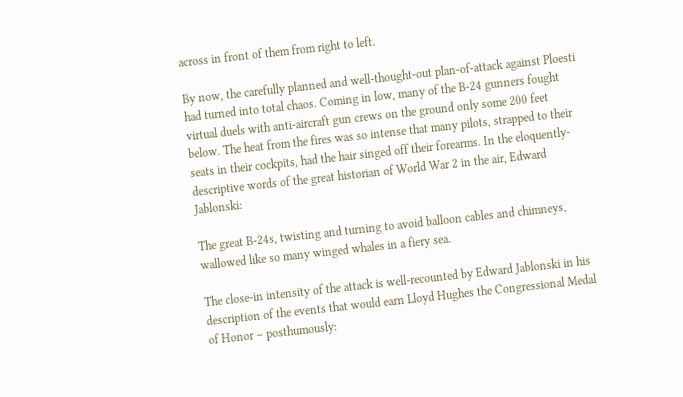across in front of them from right to left.

By now, the carefully planned and well-thought-out plan-of-attack against Ploesti had turned into total chaos. Coming in low, many of the B-24 gunners fought virtual duels with anti-aircraft gun crews on the ground only some 200 feet below. The heat from the fires was so intense that many pilots, strapped to their seats in their cockpits, had the hair singed off their forearms. In the eloquently-descriptive words of the great historian of World War 2 in the air, Edward Jablonski:

The great B-24s, twisting and turning to avoid balloon cables and chimneys, wallowed like so many winged whales in a fiery sea.

The close-in intensity of the attack is well-recounted by Edward Jablonski in his description of the events that would earn Lloyd Hughes the Congressional Medal of Honor – posthumously: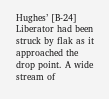Hughes’ [B-24] Liberator had been struck by flak as it approached the drop point. A wide stream of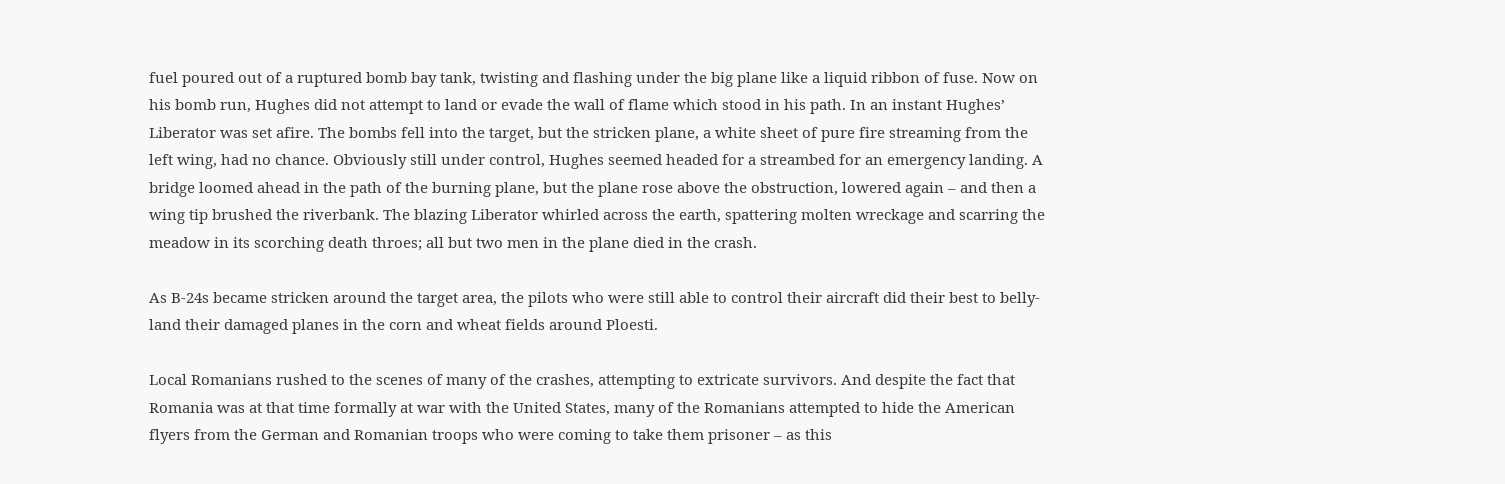fuel poured out of a ruptured bomb bay tank, twisting and flashing under the big plane like a liquid ribbon of fuse. Now on his bomb run, Hughes did not attempt to land or evade the wall of flame which stood in his path. In an instant Hughes’ Liberator was set afire. The bombs fell into the target, but the stricken plane, a white sheet of pure fire streaming from the left wing, had no chance. Obviously still under control, Hughes seemed headed for a streambed for an emergency landing. A bridge loomed ahead in the path of the burning plane, but the plane rose above the obstruction, lowered again – and then a wing tip brushed the riverbank. The blazing Liberator whirled across the earth, spattering molten wreckage and scarring the meadow in its scorching death throes; all but two men in the plane died in the crash.

As B-24s became stricken around the target area, the pilots who were still able to control their aircraft did their best to belly-land their damaged planes in the corn and wheat fields around Ploesti.

Local Romanians rushed to the scenes of many of the crashes, attempting to extricate survivors. And despite the fact that Romania was at that time formally at war with the United States, many of the Romanians attempted to hide the American flyers from the German and Romanian troops who were coming to take them prisoner – as this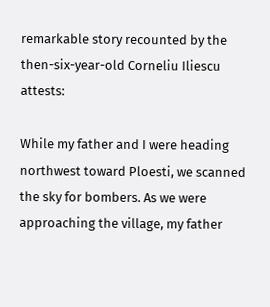remarkable story recounted by the then-six-year-old Corneliu Iliescu attests:

While my father and I were heading northwest toward Ploesti, we scanned the sky for bombers. As we were approaching the village, my father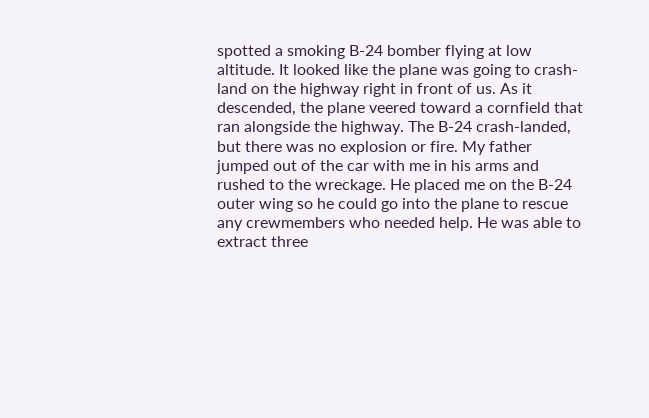spotted a smoking B-24 bomber flying at low altitude. It looked like the plane was going to crash-land on the highway right in front of us. As it descended, the plane veered toward a cornfield that ran alongside the highway. The B-24 crash-landed, but there was no explosion or fire. My father jumped out of the car with me in his arms and rushed to the wreckage. He placed me on the B-24 outer wing so he could go into the plane to rescue any crewmembers who needed help. He was able to extract three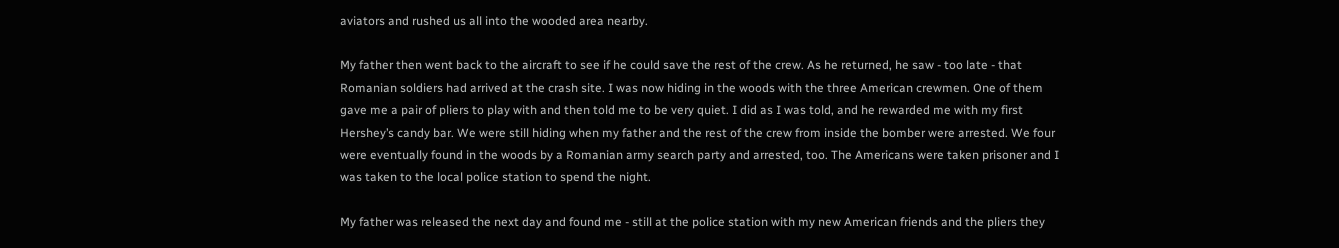aviators and rushed us all into the wooded area nearby.

My father then went back to the aircraft to see if he could save the rest of the crew. As he returned, he saw - too late - that Romanian soldiers had arrived at the crash site. I was now hiding in the woods with the three American crewmen. One of them gave me a pair of pliers to play with and then told me to be very quiet. I did as I was told, and he rewarded me with my first Hershey’s candy bar. We were still hiding when my father and the rest of the crew from inside the bomber were arrested. We four were eventually found in the woods by a Romanian army search party and arrested, too. The Americans were taken prisoner and I was taken to the local police station to spend the night.

My father was released the next day and found me - still at the police station with my new American friends and the pliers they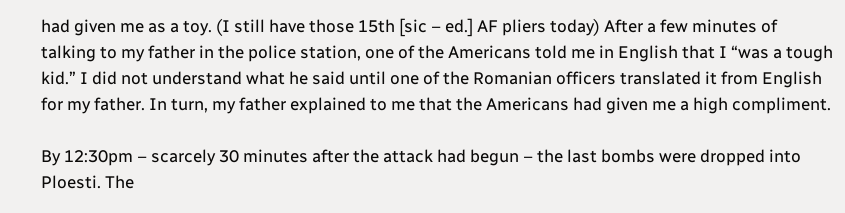had given me as a toy. (I still have those 15th [sic – ed.] AF pliers today) After a few minutes of talking to my father in the police station, one of the Americans told me in English that I “was a tough kid.” I did not understand what he said until one of the Romanian officers translated it from English for my father. In turn, my father explained to me that the Americans had given me a high compliment.

By 12:30pm – scarcely 30 minutes after the attack had begun – the last bombs were dropped into Ploesti. The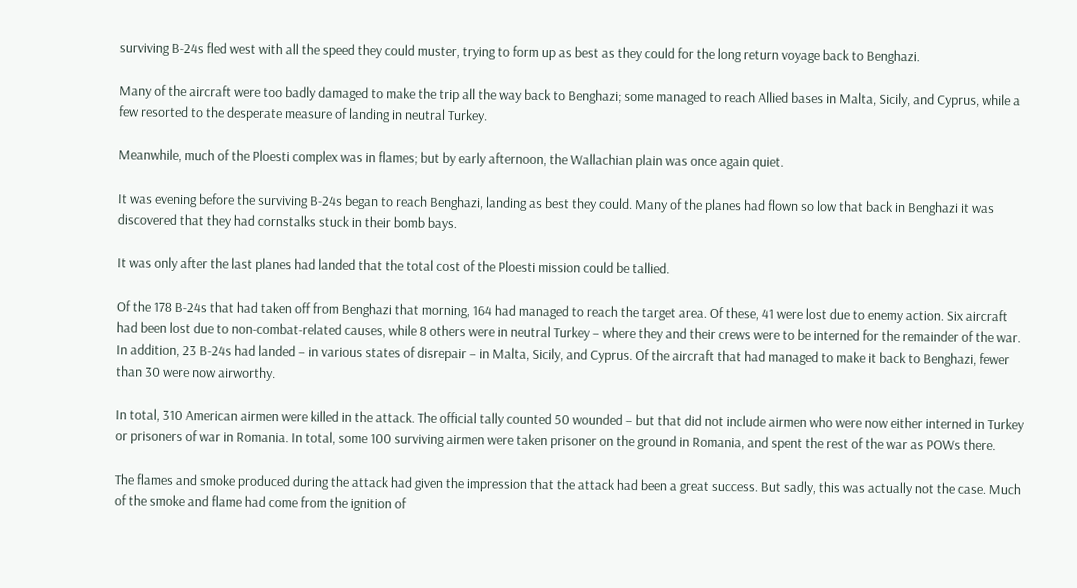surviving B-24s fled west with all the speed they could muster, trying to form up as best as they could for the long return voyage back to Benghazi.

Many of the aircraft were too badly damaged to make the trip all the way back to Benghazi; some managed to reach Allied bases in Malta, Sicily, and Cyprus, while a few resorted to the desperate measure of landing in neutral Turkey.

Meanwhile, much of the Ploesti complex was in flames; but by early afternoon, the Wallachian plain was once again quiet.

It was evening before the surviving B-24s began to reach Benghazi, landing as best they could. Many of the planes had flown so low that back in Benghazi it was discovered that they had cornstalks stuck in their bomb bays.

It was only after the last planes had landed that the total cost of the Ploesti mission could be tallied.

Of the 178 B-24s that had taken off from Benghazi that morning, 164 had managed to reach the target area. Of these, 41 were lost due to enemy action. Six aircraft had been lost due to non-combat-related causes, while 8 others were in neutral Turkey – where they and their crews were to be interned for the remainder of the war. In addition, 23 B-24s had landed – in various states of disrepair – in Malta, Sicily, and Cyprus. Of the aircraft that had managed to make it back to Benghazi, fewer than 30 were now airworthy.

In total, 310 American airmen were killed in the attack. The official tally counted 50 wounded – but that did not include airmen who were now either interned in Turkey or prisoners of war in Romania. In total, some 100 surviving airmen were taken prisoner on the ground in Romania, and spent the rest of the war as POWs there.

The flames and smoke produced during the attack had given the impression that the attack had been a great success. But sadly, this was actually not the case. Much of the smoke and flame had come from the ignition of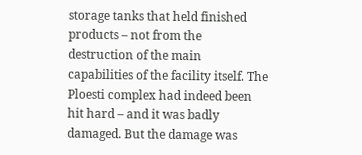storage tanks that held finished products – not from the destruction of the main capabilities of the facility itself. The Ploesti complex had indeed been hit hard – and it was badly damaged. But the damage was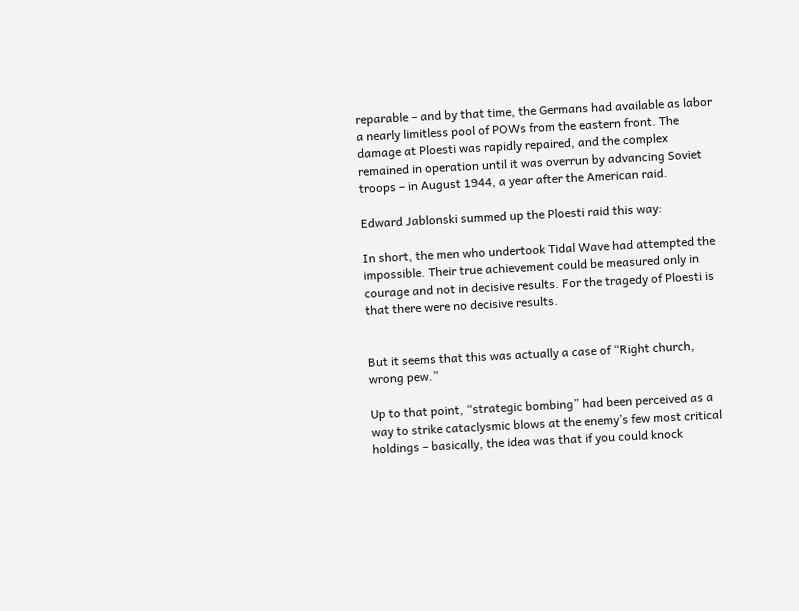reparable – and by that time, the Germans had available as labor a nearly limitless pool of POWs from the eastern front. The damage at Ploesti was rapidly repaired, and the complex remained in operation until it was overrun by advancing Soviet troops – in August 1944, a year after the American raid.

Edward Jablonski summed up the Ploesti raid this way:

In short, the men who undertook Tidal Wave had attempted the impossible. Their true achievement could be measured only in courage and not in decisive results. For the tragedy of Ploesti is that there were no decisive results.


But it seems that this was actually a case of “Right church, wrong pew.”

Up to that point, “strategic bombing” had been perceived as a way to strike cataclysmic blows at the enemy’s few most critical holdings – basically, the idea was that if you could knock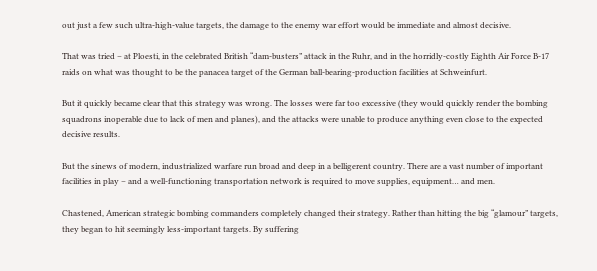out just a few such ultra-high-value targets, the damage to the enemy war effort would be immediate and almost decisive.

That was tried – at Ploesti, in the celebrated British “dam-busters” attack in the Ruhr, and in the horridly-costly Eighth Air Force B-17 raids on what was thought to be the panacea target of the German ball-bearing-production facilities at Schweinfurt.

But it quickly became clear that this strategy was wrong. The losses were far too excessive (they would quickly render the bombing squadrons inoperable due to lack of men and planes), and the attacks were unable to produce anything even close to the expected decisive results.

But the sinews of modern, industrialized warfare run broad and deep in a belligerent country. There are a vast number of important facilities in play – and a well-functioning transportation network is required to move supplies, equipment… and men.

Chastened, American strategic bombing commanders completely changed their strategy. Rather than hitting the big “glamour” targets, they began to hit seemingly less-important targets. By suffering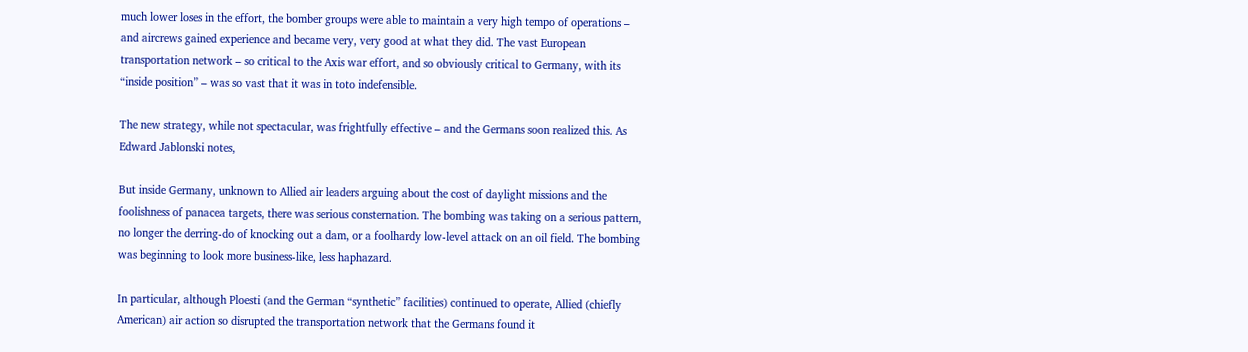much lower loses in the effort, the bomber groups were able to maintain a very high tempo of operations – and aircrews gained experience and became very, very good at what they did. The vast European transportation network – so critical to the Axis war effort, and so obviously critical to Germany, with its “inside position” – was so vast that it was in toto indefensible.

The new strategy, while not spectacular, was frightfully effective – and the Germans soon realized this. As Edward Jablonski notes,

But inside Germany, unknown to Allied air leaders arguing about the cost of daylight missions and the foolishness of panacea targets, there was serious consternation. The bombing was taking on a serious pattern, no longer the derring-do of knocking out a dam, or a foolhardy low-level attack on an oil field. The bombing was beginning to look more business-like, less haphazard.

In particular, although Ploesti (and the German “synthetic” facilities) continued to operate, Allied (chiefly American) air action so disrupted the transportation network that the Germans found it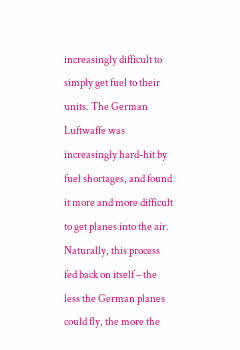increasingly difficult to simply get fuel to their units. The German Luftwaffe was increasingly hard-hit by fuel shortages, and found it more and more difficult to get planes into the air. Naturally, this process fed back on itself – the less the German planes could fly, the more the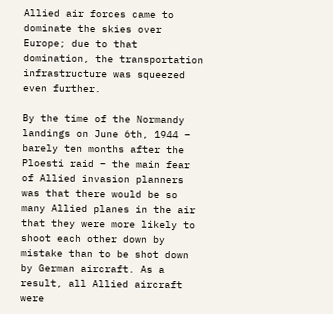Allied air forces came to dominate the skies over Europe; due to that domination, the transportation infrastructure was squeezed even further.

By the time of the Normandy landings on June 6th, 1944 – barely ten months after the Ploesti raid – the main fear of Allied invasion planners was that there would be so many Allied planes in the air that they were more likely to shoot each other down by mistake than to be shot down by German aircraft. As a result, all Allied aircraft were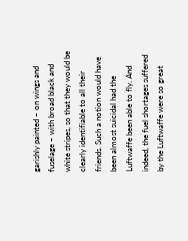garishly painted – on wings and fuselage – with broad black and white stripes, so that they would be clearly identifiable to all their friends. Such a notion would have been almost suicidal had the Luftwaffe been able to fly. And indeed, the fuel shortages suffered by the Luftwaffe were so great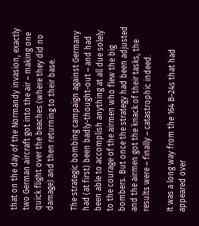that on the day of the Normandy invasion, exactly two German aircraft got into the air – making one quick flight over the beaches (where they did no damage) and then returning to their base.

The strategic bombing campaign against Germany had (at first) been badly-thought-out – and had been able to accomplish anything at all due solely to the courage of the airmen who flew the big bombers. But once the strategy had been adjusted and the airmen got the knack of their tasks, the results were – finally – catastrophic indeed.

It was a long way from the 164 B-24s that had appeared over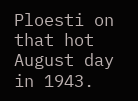Ploesti on that hot August day in 1943.